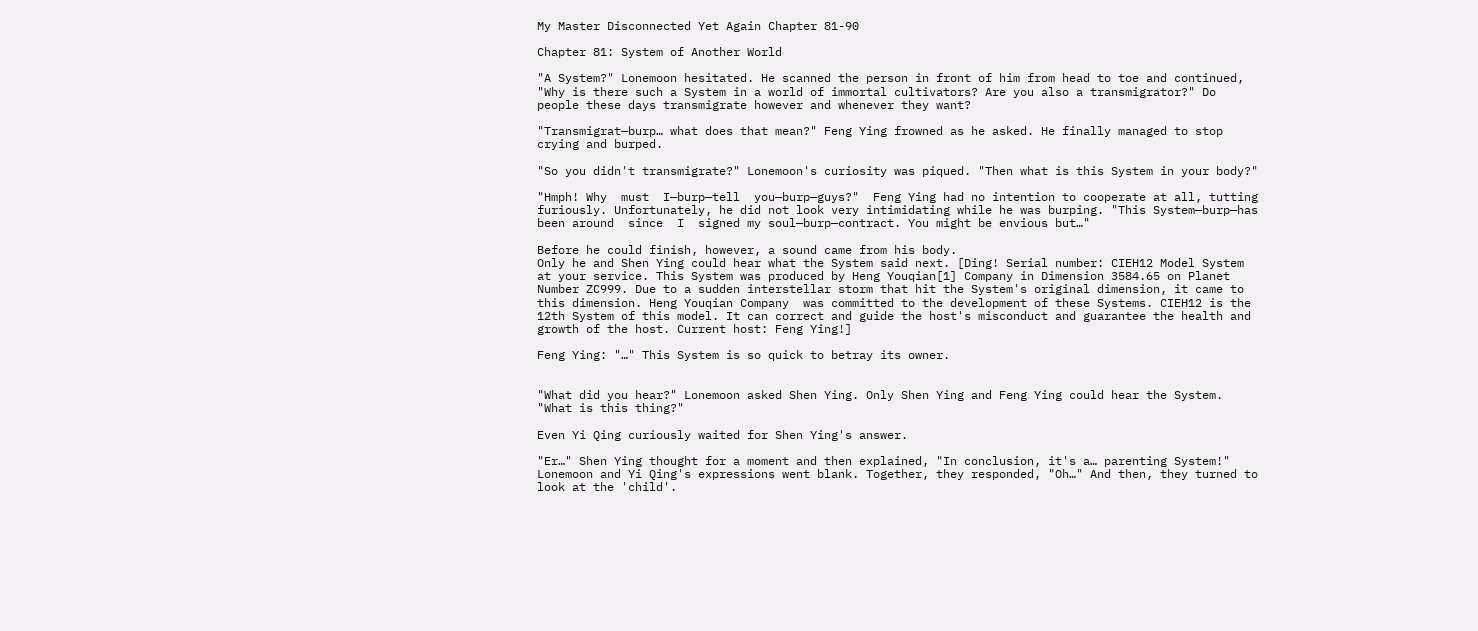My Master Disconnected Yet Again Chapter 81-90

Chapter 81: System of Another World

"A System?" Lonemoon hesitated. He scanned the person in front of him from head to toe and continued, "Why is there such a System in a world of immortal cultivators? Are you also a transmigrator?" Do people these days transmigrate however and whenever they want?

"Transmigrat—burp… what does that mean?" Feng Ying frowned as he asked. He finally managed to stop crying and burped.

"So you didn't transmigrate?" Lonemoon's curiosity was piqued. "Then what is this System in your body?"

"Hmph! Why  must  I—burp—tell  you—burp—guys?"  Feng Ying had no intention to cooperate at all, tutting furiously. Unfortunately, he did not look very intimidating while he was burping. "This System—burp—has been around  since  I  signed my soul—burp—contract. You might be envious but…"

Before he could finish, however, a sound came from his body.
Only he and Shen Ying could hear what the System said next. [Ding! Serial number: CIEH12 Model System at your service. This System was produced by Heng Youqian[1] Company in Dimension 3584.65 on Planet Number ZC999. Due to a sudden interstellar storm that hit the System's original dimension, it came to this dimension. Heng Youqian Company  was committed to the development of these Systems. CIEH12 is the 12th System of this model. It can correct and guide the host's misconduct and guarantee the health and growth of the host. Current host: Feng Ying!]

Feng Ying: "…" This System is so quick to betray its owner.


"What did you hear?" Lonemoon asked Shen Ying. Only Shen Ying and Feng Ying could hear the System. "What is this thing?"

Even Yi Qing curiously waited for Shen Ying's answer.

"Er…" Shen Ying thought for a moment and then explained, "In conclusion, it's a… parenting System!" Lonemoon and Yi Qing's expressions went blank. Together, they responded, "Oh…" And then, they turned to look at the 'child'.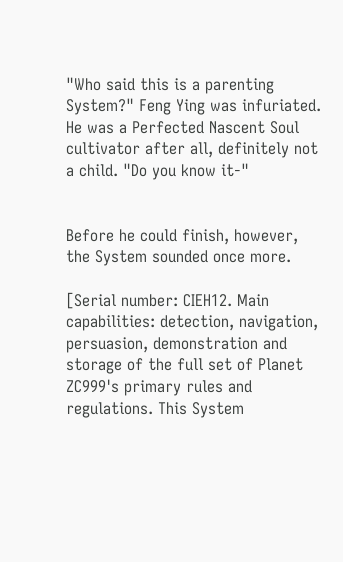"Who said this is a parenting System?" Feng Ying was infuriated. He was a Perfected Nascent Soul cultivator after all, definitely not a child. "Do you know it-"


Before he could finish, however, the System sounded once more.

[Serial number: CIEH12. Main capabilities: detection, navigation, persuasion, demonstration and storage of the full set of Planet ZC999's primary rules and regulations. This System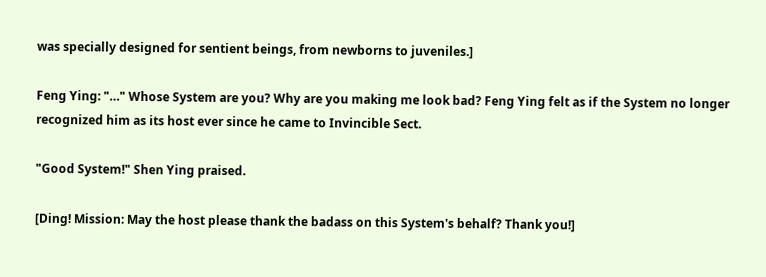was specially designed for sentient beings, from newborns to juveniles.]

Feng Ying: "…" Whose System are you? Why are you making me look bad? Feng Ying felt as if the System no longer recognized him as its host ever since he came to Invincible Sect.

"Good System!" Shen Ying praised.

[Ding! Mission: May the host please thank the badass on this System's behalf? Thank you!]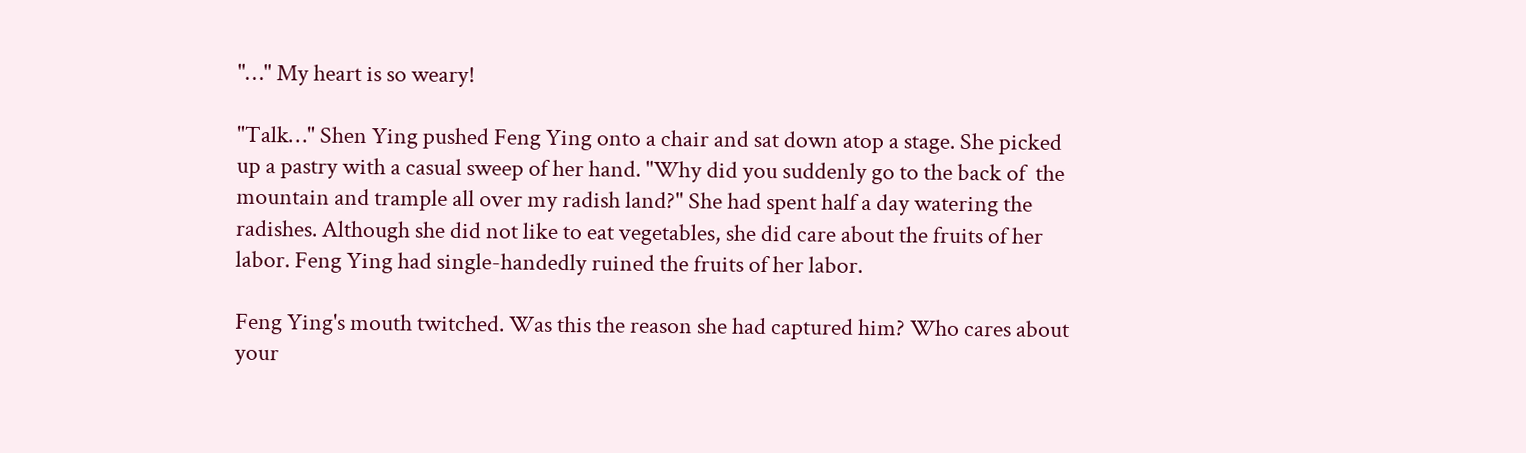"…" My heart is so weary!

"Talk…" Shen Ying pushed Feng Ying onto a chair and sat down atop a stage. She picked up a pastry with a casual sweep of her hand. "Why did you suddenly go to the back of  the mountain and trample all over my radish land?" She had spent half a day watering the radishes. Although she did not like to eat vegetables, she did care about the fruits of her labor. Feng Ying had single-handedly ruined the fruits of her labor.

Feng Ying's mouth twitched. Was this the reason she had captured him? Who cares about your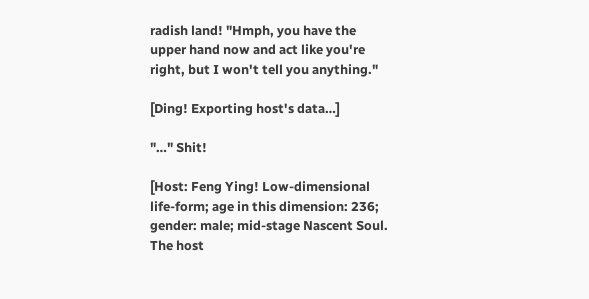radish land! "Hmph, you have the upper hand now and act like you're right, but I won't tell you anything."

[Ding! Exporting host's data…]

"…" Shit!

[Host: Feng Ying! Low-dimensional life-form; age in this dimension: 236; gender: male; mid-stage Nascent Soul. The host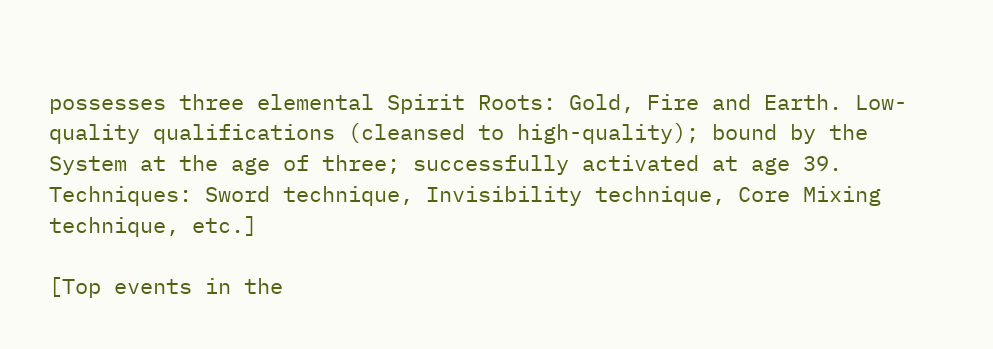possesses three elemental Spirit Roots: Gold, Fire and Earth. Low-quality qualifications (cleansed to high-quality); bound by the System at the age of three; successfully activated at age 39. Techniques: Sword technique, Invisibility technique, Core Mixing technique, etc.]

[Top events in the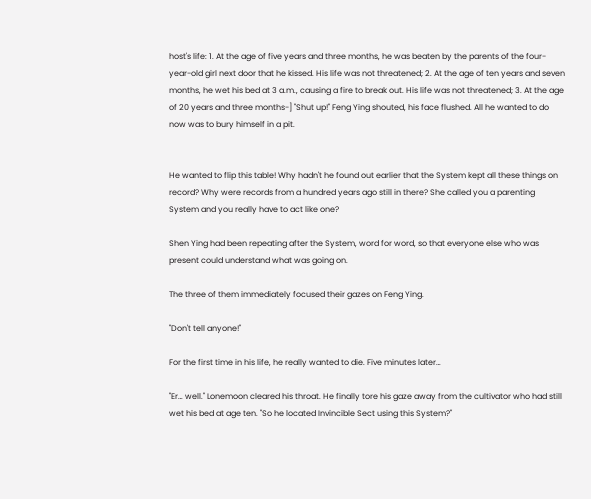host's life: 1. At the age of five years and three months, he was beaten by the parents of the four-year-old girl next door that he kissed. His life was not threatened; 2. At the age of ten years and seven months, he wet his bed at 3 a.m., causing a fire to break out. His life was not threatened; 3. At the age of 20 years and three months-] "Shut up!" Feng Ying shouted, his face flushed. All he wanted to do now was to bury himself in a pit.


He wanted to flip this table! Why hadn't he found out earlier that the System kept all these things on record? Why were records from a hundred years ago still in there? She called you a parenting System and you really have to act like one?

Shen Ying had been repeating after the System, word for word, so that everyone else who was present could understand what was going on.

The three of them immediately focused their gazes on Feng Ying.

"Don't tell anyone!"

For the first time in his life, he really wanted to die. Five minutes later…

"Er… well." Lonemoon cleared his throat. He finally tore his gaze away from the cultivator who had still wet his bed at age ten. "So he located Invincible Sect using this System?"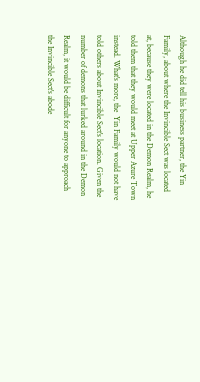Although he did tell his business partner, the Yin Family, about where the Invincible Sect was located at, because they were located in the Demon Realm, he told them that they would meet at Upper Azure Town instead. What's more, the  Yin Family would not have told others about Invincible Sect's location. Given the number of demons that lurked around in the Demon Realm, it would be difficult for anyone to approach the Invincible Sect's abode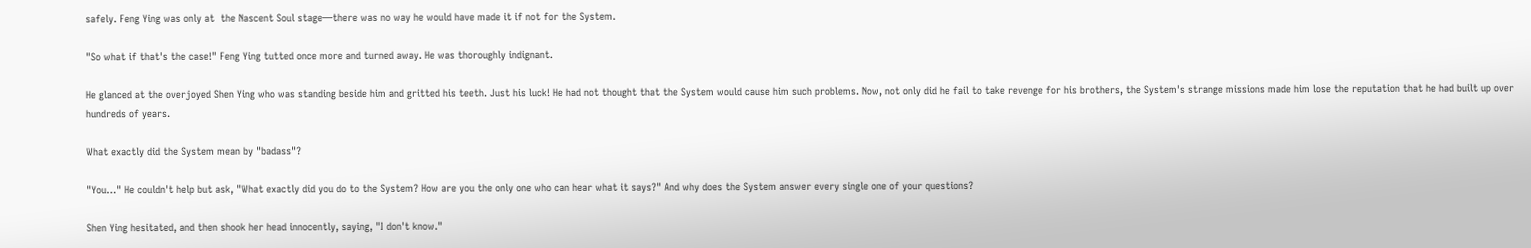safely. Feng Ying was only at  the Nascent Soul stage—there was no way he would have made it if not for the System.

"So what if that's the case!" Feng Ying tutted once more and turned away. He was thoroughly indignant.

He glanced at the overjoyed Shen Ying who was standing beside him and gritted his teeth. Just his luck! He had not thought that the System would cause him such problems. Now, not only did he fail to take revenge for his brothers, the System's strange missions made him lose the reputation that he had built up over hundreds of years.

What exactly did the System mean by "badass"?

"You…" He couldn't help but ask, "What exactly did you do to the System? How are you the only one who can hear what it says?" And why does the System answer every single one of your questions?

Shen Ying hesitated, and then shook her head innocently, saying, "I don't know."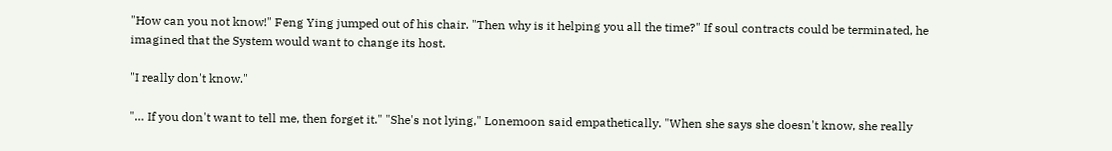"How can you not know!" Feng Ying jumped out of his chair. "Then why is it helping you all the time?" If soul contracts could be terminated, he imagined that the System would want to change its host.

"I really don't know."

"… If you don't want to tell me, then forget it." "She's not lying," Lonemoon said empathetically. "When she says she doesn't know, she really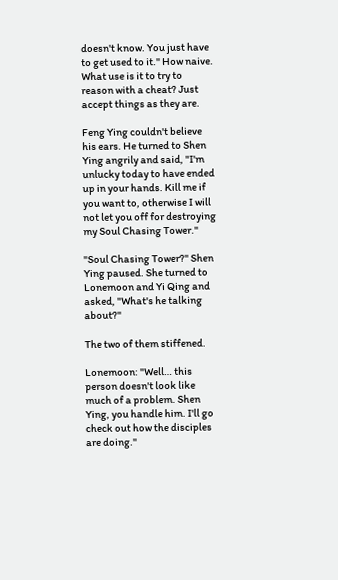doesn't know. You just have to get used to it." How naive. What use is it to try to reason with a cheat? Just accept things as they are.

Feng Ying couldn't believe his ears. He turned to Shen Ying angrily and said, "I'm unlucky today to have ended up in your hands. Kill me if you want to, otherwise I will not let you off for destroying my Soul Chasing Tower."

"Soul Chasing Tower?" Shen Ying paused. She turned to Lonemoon and Yi Qing and asked, "What's he talking about?"

The two of them stiffened.

Lonemoon: "Well… this person doesn't look like much of a problem. Shen Ying, you handle him. I'll go check out how the disciples are doing."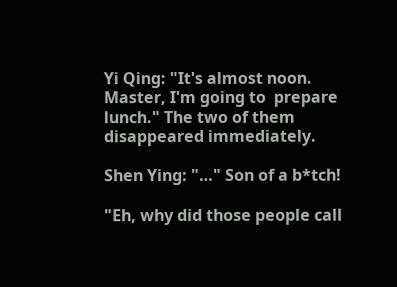Yi Qing: "It's almost noon. Master, I'm going to  prepare lunch." The two of them disappeared immediately.

Shen Ying: "…" Son of a b*tch!

"Eh, why did those people call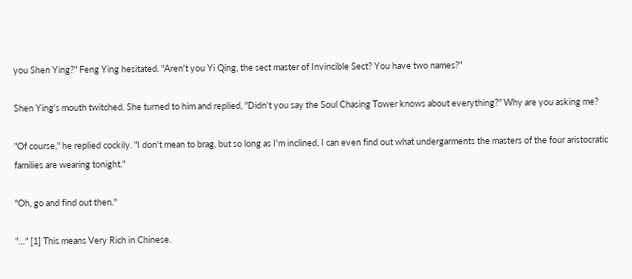you Shen Ying?" Feng Ying hesitated. "Aren't you Yi Qing, the sect master of Invincible Sect? You have two names?"

Shen Ying's mouth twitched. She turned to him and replied, "Didn't you say the Soul Chasing Tower knows about everything?" Why are you asking me?

"Of course," he replied cockily. "I don't mean to brag, but so long as I'm inclined, I can even find out what undergarments the masters of the four aristocratic families are wearing tonight."

"Oh, go and find out then."

"…" [1] This means Very Rich in Chinese.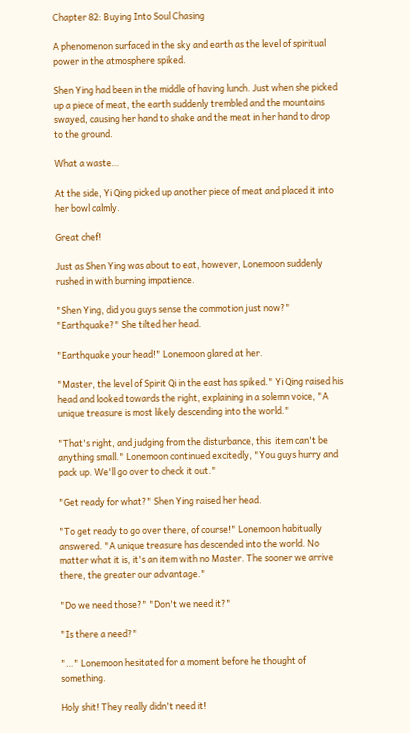Chapter 82: Buying Into Soul Chasing

A phenomenon surfaced in the sky and earth as the level of spiritual power in the atmosphere spiked.

Shen Ying had been in the middle of having lunch. Just when she picked up a piece of meat, the earth suddenly trembled and the mountains swayed, causing her hand to shake and the meat in her hand to drop to the ground.

What a waste…

At the side, Yi Qing picked up another piece of meat and placed it into her bowl calmly.

Great chef!

Just as Shen Ying was about to eat, however, Lonemoon suddenly rushed in with burning impatience.

"Shen Ying, did you guys sense the commotion just now?" "Earthquake?" She tilted her head.

"Earthquake your head!" Lonemoon glared at her.

"Master, the level of Spirit Qi in the east has spiked." Yi Qing raised his head and looked towards the right, explaining in a solemn voice, "A unique treasure is most likely descending into the world."

"That's right, and judging from the disturbance, this  item can't be anything small." Lonemoon continued excitedly, "You guys hurry and pack up. We'll go over to check it out."

"Get ready for what?" Shen Ying raised her head.

"To get ready to go over there, of course!" Lonemoon habitually answered. "A unique treasure has descended into the world. No matter what it is, it's an item with no Master. The sooner we arrive there, the greater our advantage."

"Do we need those?" "Don't we need it?"

"Is there a need?"

"…" Lonemoon hesitated for a moment before he thought of something.

Holy shit! They really didn't need it!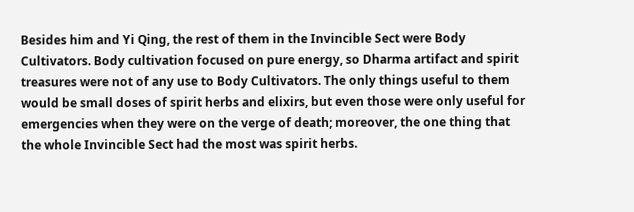Besides him and Yi Qing, the rest of them in the Invincible Sect were Body Cultivators. Body cultivation focused on pure energy, so Dharma artifact and spirit treasures were not of any use to Body Cultivators. The only things useful to them would be small doses of spirit herbs and elixirs, but even those were only useful for emergencies when they were on the verge of death; moreover, the one thing that the whole Invincible Sect had the most was spirit herbs.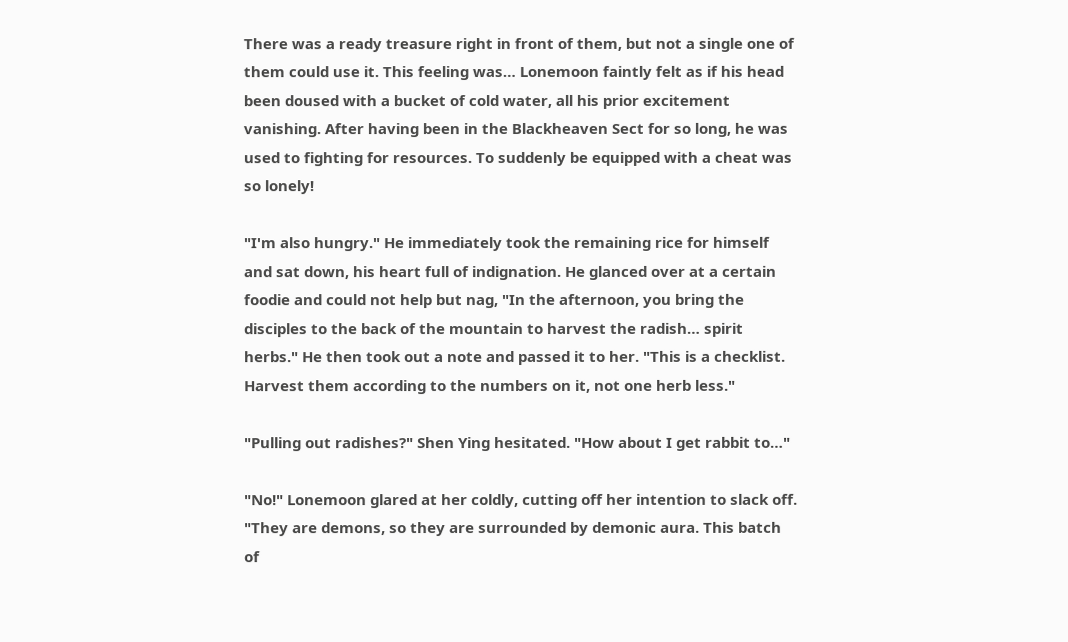There was a ready treasure right in front of them, but not a single one of them could use it. This feeling was… Lonemoon faintly felt as if his head been doused with a bucket of cold water, all his prior excitement vanishing. After having been in the Blackheaven Sect for so long, he was used to fighting for resources. To suddenly be equipped with a cheat was so lonely!

"I'm also hungry." He immediately took the remaining rice for himself and sat down, his heart full of indignation. He glanced over at a certain foodie and could not help but nag, "In the afternoon, you bring the disciples to the back of the mountain to harvest the radish… spirit herbs." He then took out a note and passed it to her. "This is a checklist. Harvest them according to the numbers on it, not one herb less."

"Pulling out radishes?" Shen Ying hesitated. "How about I get rabbit to…"

"No!" Lonemoon glared at her coldly, cutting off her intention to slack off. "They are demons, so they are surrounded by demonic aura. This batch of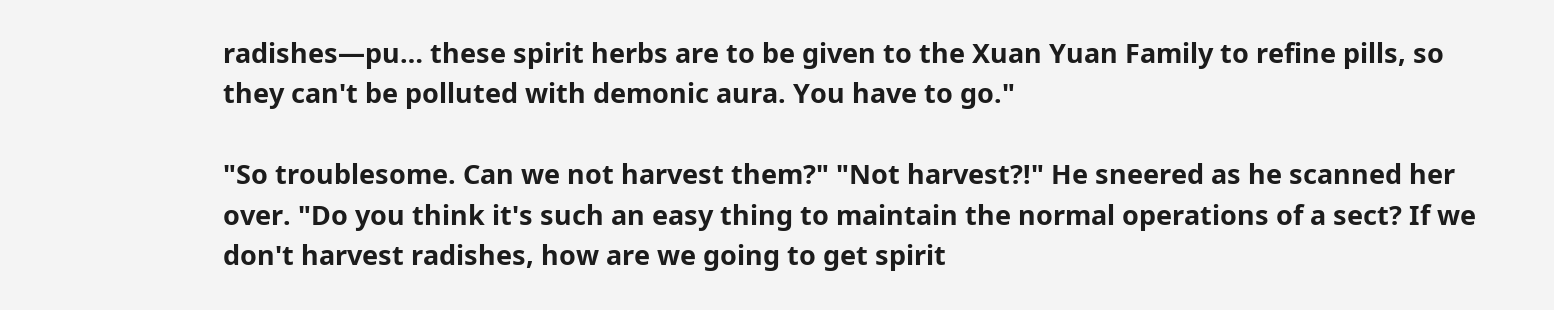radishes—pu… these spirit herbs are to be given to the Xuan Yuan Family to refine pills, so they can't be polluted with demonic aura. You have to go."

"So troublesome. Can we not harvest them?" "Not harvest?!" He sneered as he scanned her over. "Do you think it's such an easy thing to maintain the normal operations of a sect? If we don't harvest radishes, how are we going to get spirit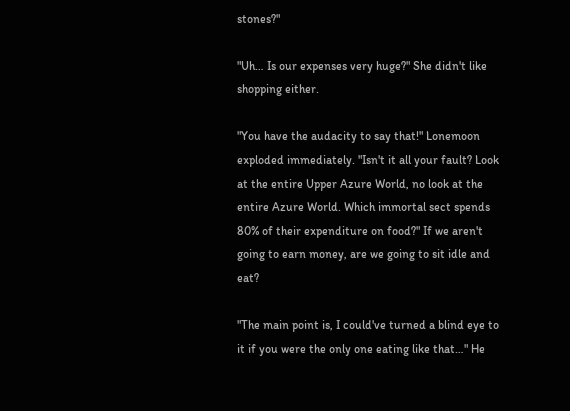stones?"

"Uh… Is our expenses very huge?" She didn't like shopping either.

"You have the audacity to say that!" Lonemoon exploded immediately. "Isn't it all your fault? Look at the entire Upper Azure World, no look at the entire Azure World. Which immortal sect spends 80% of their expenditure on food?" If we aren't going to earn money, are we going to sit idle and eat?

"The main point is, I could've turned a blind eye to it if you were the only one eating like that…" He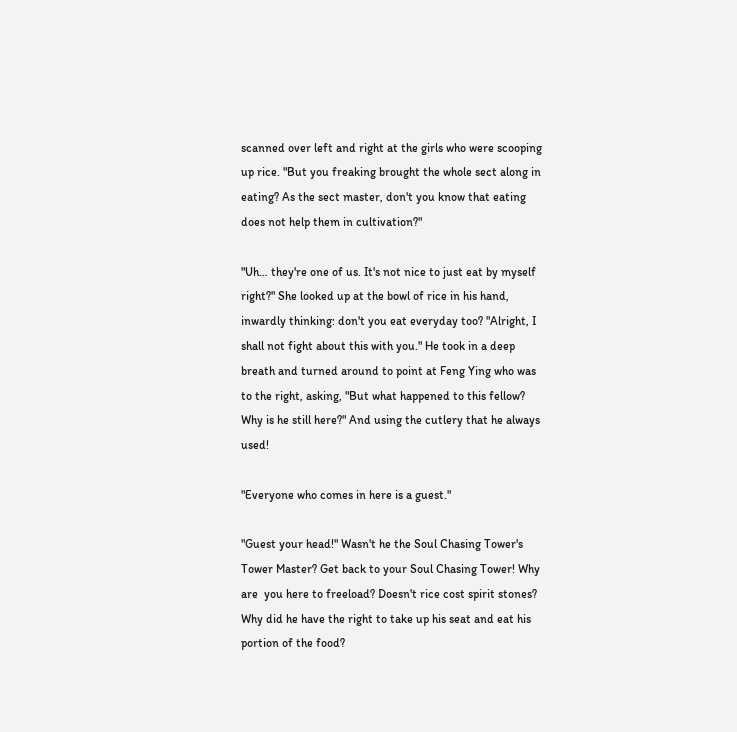scanned over left and right at the girls who were scooping up rice. "But you freaking brought the whole sect along in eating? As the sect master, don't you know that eating does not help them in cultivation?"

"Uh… they're one of us. It's not nice to just eat by myself right?" She looked up at the bowl of rice in his hand, inwardly thinking: don't you eat everyday too? "Alright, I shall not fight about this with you." He took in a deep breath and turned around to point at Feng Ying who was to the right, asking, "But what happened to this fellow? Why is he still here?" And using the cutlery that he always used!

"Everyone who comes in here is a guest."

"Guest your head!" Wasn't he the Soul Chasing Tower's Tower Master? Get back to your Soul Chasing Tower! Why are  you here to freeload? Doesn't rice cost spirit stones? Why did he have the right to take up his seat and eat his portion of the food?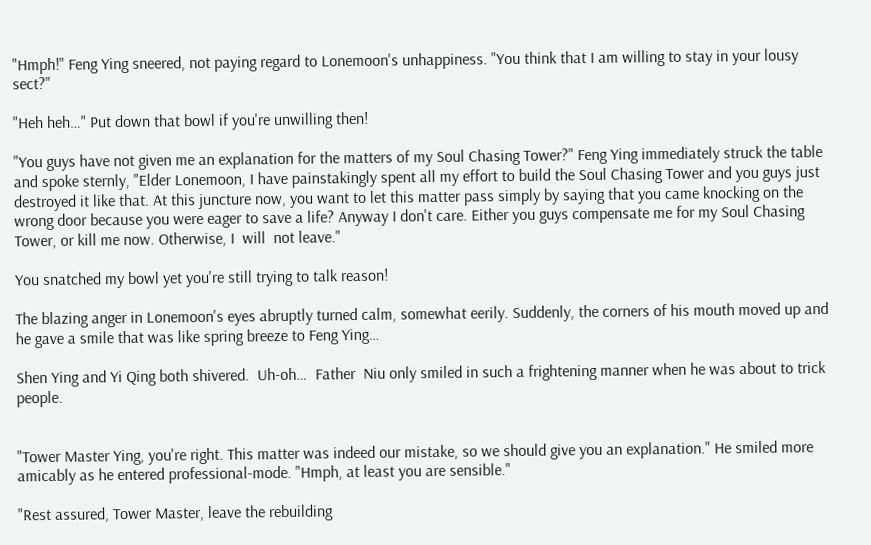"Hmph!" Feng Ying sneered, not paying regard to Lonemoon's unhappiness. "You think that I am willing to stay in your lousy sect?"

"Heh heh…" Put down that bowl if you're unwilling then!

"You guys have not given me an explanation for the matters of my Soul Chasing Tower?" Feng Ying immediately struck the table and spoke sternly, "Elder Lonemoon, I have painstakingly spent all my effort to build the Soul Chasing Tower and you guys just destroyed it like that. At this juncture now, you want to let this matter pass simply by saying that you came knocking on the wrong door because you were eager to save a life? Anyway I don't care. Either you guys compensate me for my Soul Chasing Tower, or kill me now. Otherwise, I  will  not leave."

You snatched my bowl yet you're still trying to talk reason!

The blazing anger in Lonemoon's eyes abruptly turned calm, somewhat eerily. Suddenly, the corners of his mouth moved up and he gave a smile that was like spring breeze to Feng Ying…

Shen Ying and Yi Qing both shivered.  Uh-oh…  Father  Niu only smiled in such a frightening manner when he was about to trick people.


"Tower Master Ying, you're right. This matter was indeed our mistake, so we should give you an explanation." He smiled more amicably as he entered professional-mode. "Hmph, at least you are sensible."

"Rest assured, Tower Master, leave the rebuilding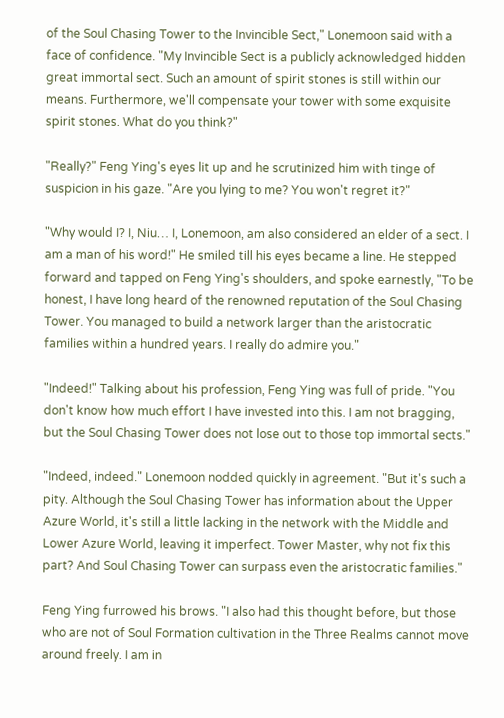of the Soul Chasing Tower to the Invincible Sect," Lonemoon said with a face of confidence. "My Invincible Sect is a publicly acknowledged hidden great immortal sect. Such an amount of spirit stones is still within our means. Furthermore, we'll compensate your tower with some exquisite spirit stones. What do you think?"

"Really?" Feng Ying's eyes lit up and he scrutinized him with tinge of suspicion in his gaze. "Are you lying to me? You won't regret it?"

"Why would I? I, Niu… I, Lonemoon, am also considered an elder of a sect. I am a man of his word!" He smiled till his eyes became a line. He stepped forward and tapped on Feng Ying's shoulders, and spoke earnestly, "To be honest, I have long heard of the renowned reputation of the Soul Chasing Tower. You managed to build a network larger than the aristocratic families within a hundred years. I really do admire you."

"Indeed!" Talking about his profession, Feng Ying was full of pride. "You don't know how much effort I have invested into this. I am not bragging, but the Soul Chasing Tower does not lose out to those top immortal sects."

"Indeed, indeed." Lonemoon nodded quickly in agreement. "But it's such a pity. Although the Soul Chasing Tower has information about the Upper Azure World, it's still a little lacking in the network with the Middle and Lower Azure World, leaving it imperfect. Tower Master, why not fix this part? And Soul Chasing Tower can surpass even the aristocratic families."

Feng Ying furrowed his brows. "I also had this thought before, but those who are not of Soul Formation cultivation in the Three Realms cannot move around freely. I am in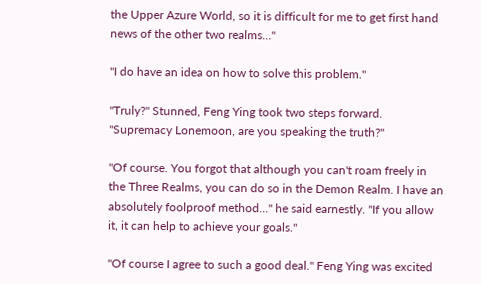the Upper Azure World, so it is difficult for me to get first hand news of the other two realms…"

"I do have an idea on how to solve this problem."

"Truly?" Stunned, Feng Ying took two steps forward. "Supremacy Lonemoon, are you speaking the truth?"

"Of course. You forgot that although you can't roam freely in the Three Realms, you can do so in the Demon Realm. I have an absolutely foolproof method…" he said earnestly. "If you allow it, it can help to achieve your goals."

"Of course I agree to such a good deal." Feng Ying was excited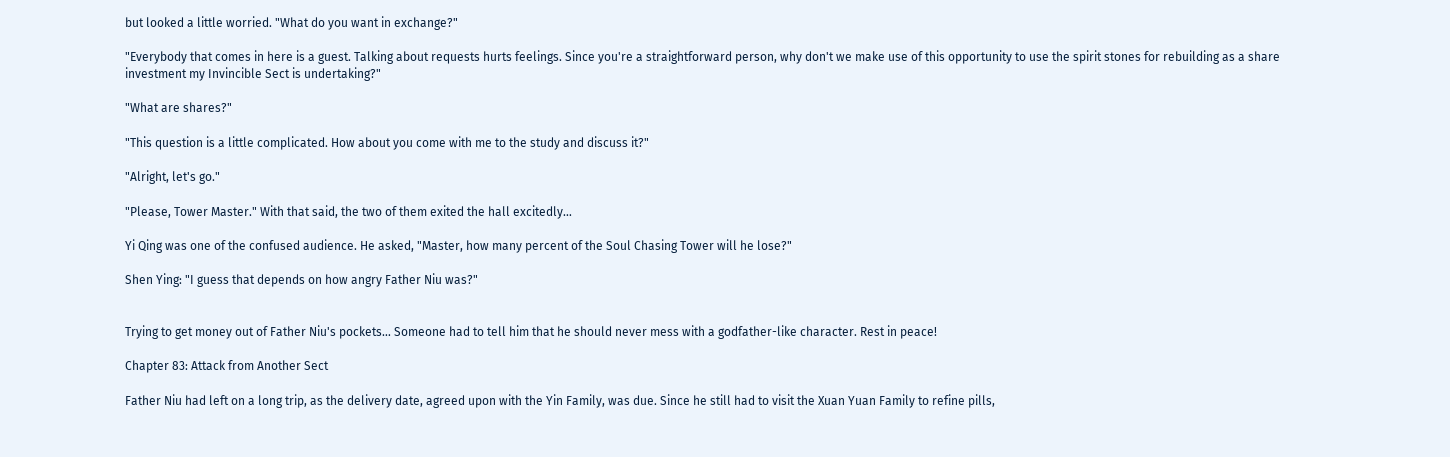but looked a little worried. "What do you want in exchange?"

"Everybody that comes in here is a guest. Talking about requests hurts feelings. Since you're a straightforward person, why don't we make use of this opportunity to use the spirit stones for rebuilding as a share investment my Invincible Sect is undertaking?"

"What are shares?"

"This question is a little complicated. How about you come with me to the study and discuss it?"

"Alright, let's go."

"Please, Tower Master." With that said, the two of them exited the hall excitedly…

Yi Qing was one of the confused audience. He asked, "Master, how many percent of the Soul Chasing Tower will he lose?"

Shen Ying: "I guess that depends on how angry Father Niu was?"


Trying to get money out of Father Niu's pockets… Someone had to tell him that he should never mess with a godfather-like character. Rest in peace!

Chapter 83: Attack from Another Sect

Father Niu had left on a long trip, as the delivery date, agreed upon with the Yin Family, was due. Since he still had to visit the Xuan Yuan Family to refine pills,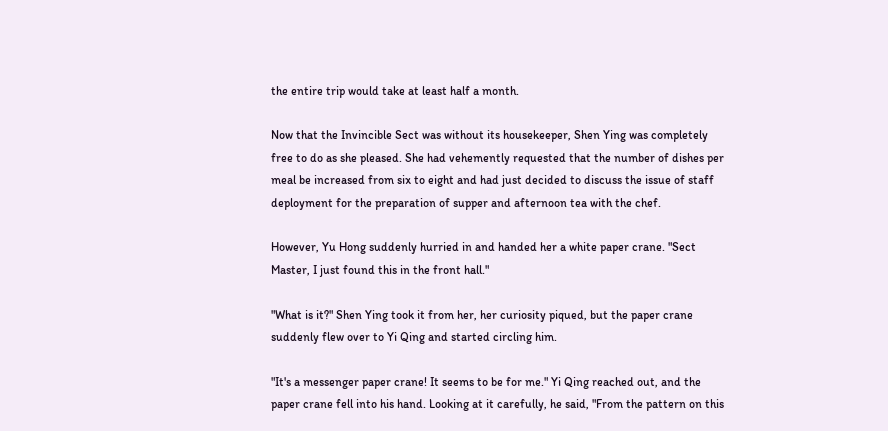the entire trip would take at least half a month.

Now that the Invincible Sect was without its housekeeper, Shen Ying was completely free to do as she pleased. She had vehemently requested that the number of dishes per meal be increased from six to eight and had just decided to discuss the issue of staff deployment for the preparation of supper and afternoon tea with the chef.

However, Yu Hong suddenly hurried in and handed her a white paper crane. "Sect Master, I just found this in the front hall."

"What is it?" Shen Ying took it from her, her curiosity piqued, but the paper crane suddenly flew over to Yi Qing and started circling him.

"It's a messenger paper crane! It seems to be for me." Yi Qing reached out, and the paper crane fell into his hand. Looking at it carefully, he said, "From the pattern on this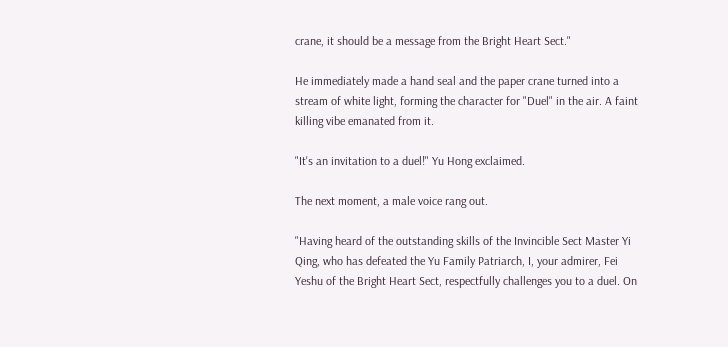crane, it should be a message from the Bright Heart Sect."

He immediately made a hand seal and the paper crane turned into a stream of white light, forming the character for "Duel" in the air. A faint killing vibe emanated from it.

"It's an invitation to a duel!" Yu Hong exclaimed.

The next moment, a male voice rang out.

"Having heard of the outstanding skills of the Invincible Sect Master Yi Qing, who has defeated the Yu Family Patriarch, I, your admirer, Fei Yeshu of the Bright Heart Sect, respectfully challenges you to a duel. On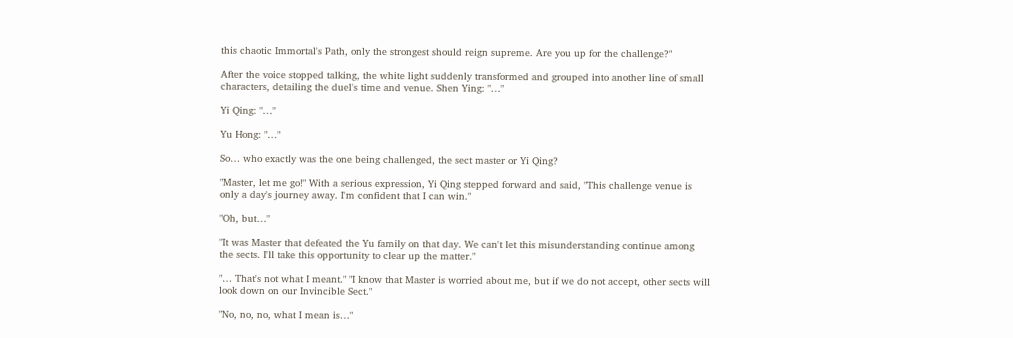this chaotic Immortal's Path, only the strongest should reign supreme. Are you up for the challenge?"

After the voice stopped talking, the white light suddenly transformed and grouped into another line of small characters, detailing the duel's time and venue. Shen Ying: "…"

Yi Qing: "…"

Yu Hong: "…"

So… who exactly was the one being challenged, the sect master or Yi Qing?

"Master, let me go!" With a serious expression, Yi Qing stepped forward and said, "This challenge venue is only a day's journey away. I'm confident that I can win."

"Oh, but…"

"It was Master that defeated the Yu family on that day. We can't let this misunderstanding continue among the sects. I'll take this opportunity to clear up the matter."

"… That's not what I meant." "I know that Master is worried about me, but if we do not accept, other sects will look down on our Invincible Sect."

"No, no, no, what I mean is…"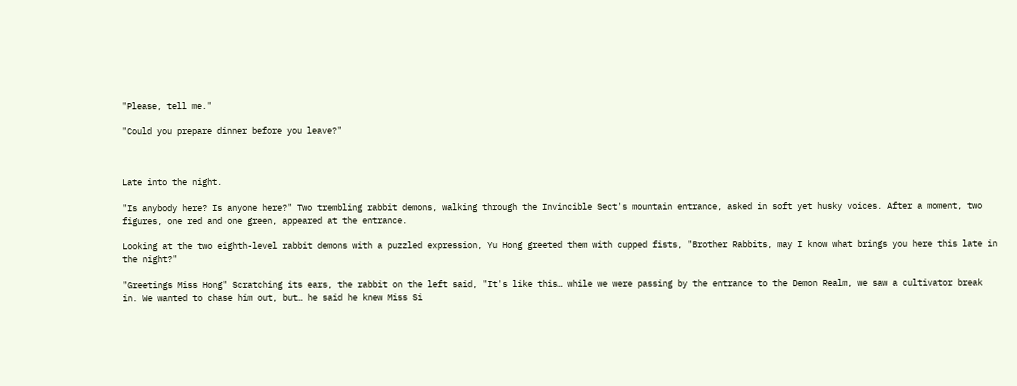"Please, tell me."

"Could you prepare dinner before you leave?"



Late into the night.

"Is anybody here? Is anyone here?" Two trembling rabbit demons, walking through the Invincible Sect's mountain entrance, asked in soft yet husky voices. After a moment, two figures, one red and one green, appeared at the entrance.

Looking at the two eighth-level rabbit demons with a puzzled expression, Yu Hong greeted them with cupped fists, "Brother Rabbits, may I know what brings you here this late in the night?"

"Greetings Miss Hong" Scratching its ears, the rabbit on the left said, "It's like this… while we were passing by the entrance to the Demon Realm, we saw a cultivator break in. We wanted to chase him out, but… he said he knew Miss Si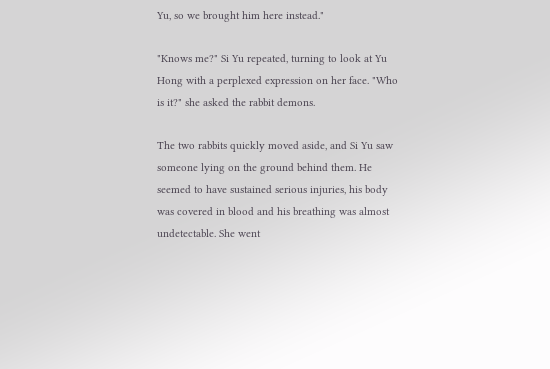Yu, so we brought him here instead."

"Knows me?" Si Yu repeated, turning to look at Yu Hong with a perplexed expression on her face. "Who is it?" she asked the rabbit demons.

The two rabbits quickly moved aside, and Si Yu saw someone lying on the ground behind them. He seemed to have sustained serious injuries, his body was covered in blood and his breathing was almost undetectable. She went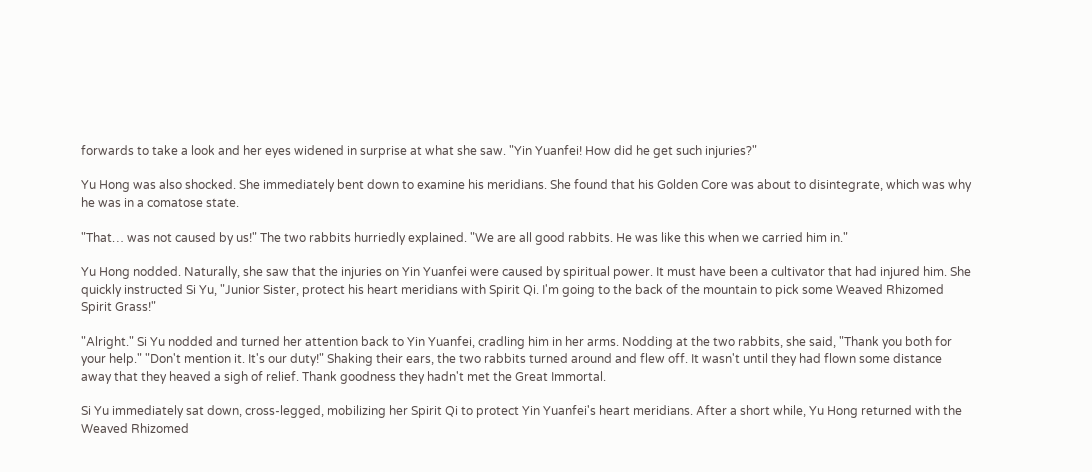forwards to take a look and her eyes widened in surprise at what she saw. "Yin Yuanfei! How did he get such injuries?"

Yu Hong was also shocked. She immediately bent down to examine his meridians. She found that his Golden Core was about to disintegrate, which was why he was in a comatose state.

"That… was not caused by us!" The two rabbits hurriedly explained. "We are all good rabbits. He was like this when we carried him in."

Yu Hong nodded. Naturally, she saw that the injuries on Yin Yuanfei were caused by spiritual power. It must have been a cultivator that had injured him. She quickly instructed Si Yu, "Junior Sister, protect his heart meridians with Spirit Qi. I'm going to the back of the mountain to pick some Weaved Rhizomed Spirit Grass!"

"Alright." Si Yu nodded and turned her attention back to Yin Yuanfei, cradling him in her arms. Nodding at the two rabbits, she said, "Thank you both for your help." "Don't mention it. It's our duty!" Shaking their ears, the two rabbits turned around and flew off. It wasn't until they had flown some distance away that they heaved a sigh of relief. Thank goodness they hadn't met the Great Immortal.

Si Yu immediately sat down, cross-legged, mobilizing her Spirit Qi to protect Yin Yuanfei's heart meridians. After a short while, Yu Hong returned with the Weaved Rhizomed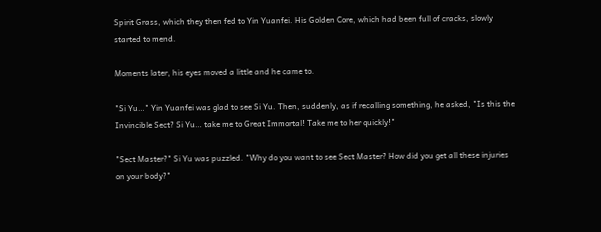Spirit Grass, which they then fed to Yin Yuanfei. His Golden Core, which had been full of cracks, slowly started to mend.

Moments later, his eyes moved a little and he came to.

"Si Yu…" Yin Yuanfei was glad to see Si Yu. Then, suddenly, as if recalling something, he asked, "Is this the Invincible Sect? Si Yu… take me to Great Immortal! Take me to her quickly!"

"Sect Master?" Si Yu was puzzled. "Why do you want to see Sect Master? How did you get all these injuries on your body?"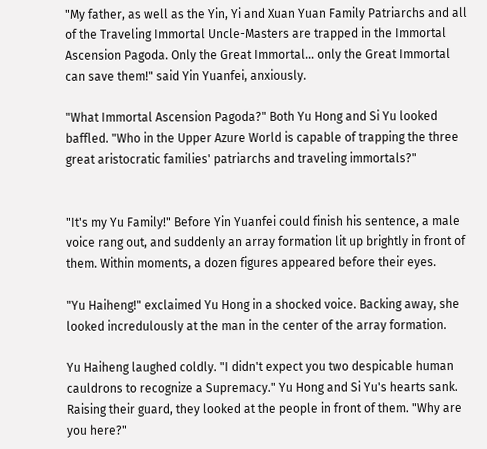"My father, as well as the Yin, Yi and Xuan Yuan Family Patriarchs and all of the Traveling Immortal Uncle-Masters are trapped in the Immortal Ascension Pagoda. Only the Great Immortal… only the Great Immortal can save them!" said Yin Yuanfei, anxiously.

"What Immortal Ascension Pagoda?" Both Yu Hong and Si Yu looked baffled. "Who in the Upper Azure World is capable of trapping the three great aristocratic families' patriarchs and traveling immortals?"


"It's my Yu Family!" Before Yin Yuanfei could finish his sentence, a male voice rang out, and suddenly an array formation lit up brightly in front of them. Within moments, a dozen figures appeared before their eyes.

"Yu Haiheng!" exclaimed Yu Hong in a shocked voice. Backing away, she looked incredulously at the man in the center of the array formation.

Yu Haiheng laughed coldly. "I didn't expect you two despicable human cauldrons to recognize a Supremacy." Yu Hong and Si Yu's hearts sank. Raising their guard, they looked at the people in front of them. "Why are you here?"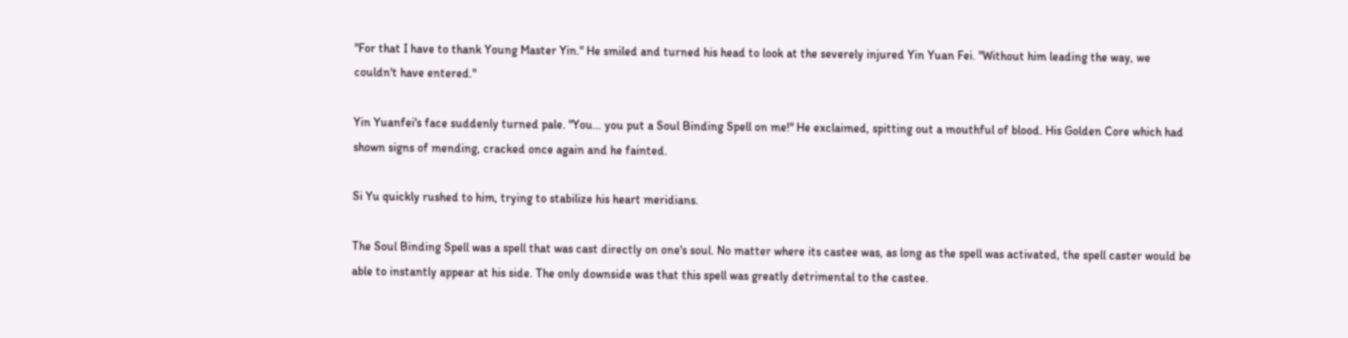"For that I have to thank Young Master Yin." He smiled and turned his head to look at the severely injured Yin Yuan Fei. "Without him leading the way, we couldn't have entered."

Yin Yuanfei's face suddenly turned pale. "You… you put a Soul Binding Spell on me!" He exclaimed, spitting out a mouthful of blood. His Golden Core which had shown signs of mending, cracked once again and he fainted.

Si Yu quickly rushed to him, trying to stabilize his heart meridians.

The Soul Binding Spell was a spell that was cast directly on one's soul. No matter where its castee was, as long as the spell was activated, the spell caster would be able to instantly appear at his side. The only downside was that this spell was greatly detrimental to the castee.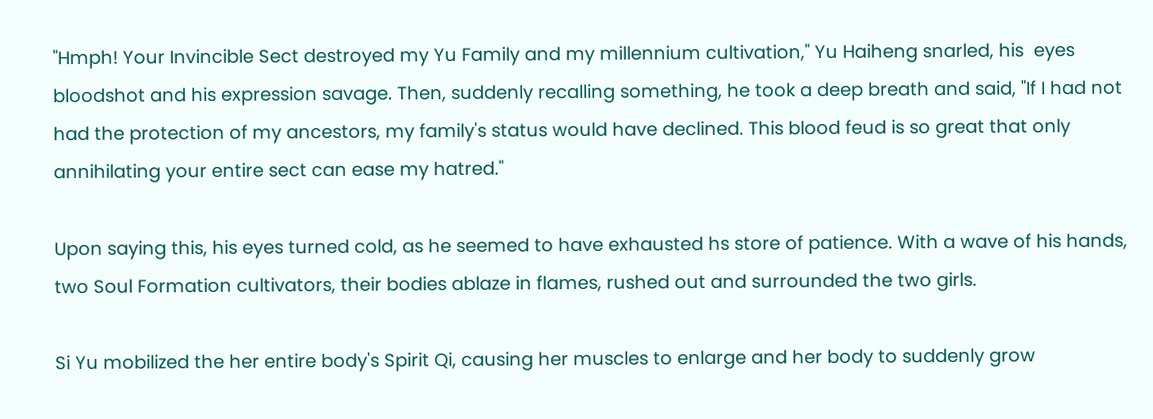"Hmph! Your Invincible Sect destroyed my Yu Family and my millennium cultivation," Yu Haiheng snarled, his  eyes bloodshot and his expression savage. Then, suddenly recalling something, he took a deep breath and said, "If I had not had the protection of my ancestors, my family's status would have declined. This blood feud is so great that only annihilating your entire sect can ease my hatred."

Upon saying this, his eyes turned cold, as he seemed to have exhausted hs store of patience. With a wave of his hands, two Soul Formation cultivators, their bodies ablaze in flames, rushed out and surrounded the two girls.

Si Yu mobilized the her entire body's Spirit Qi, causing her muscles to enlarge and her body to suddenly grow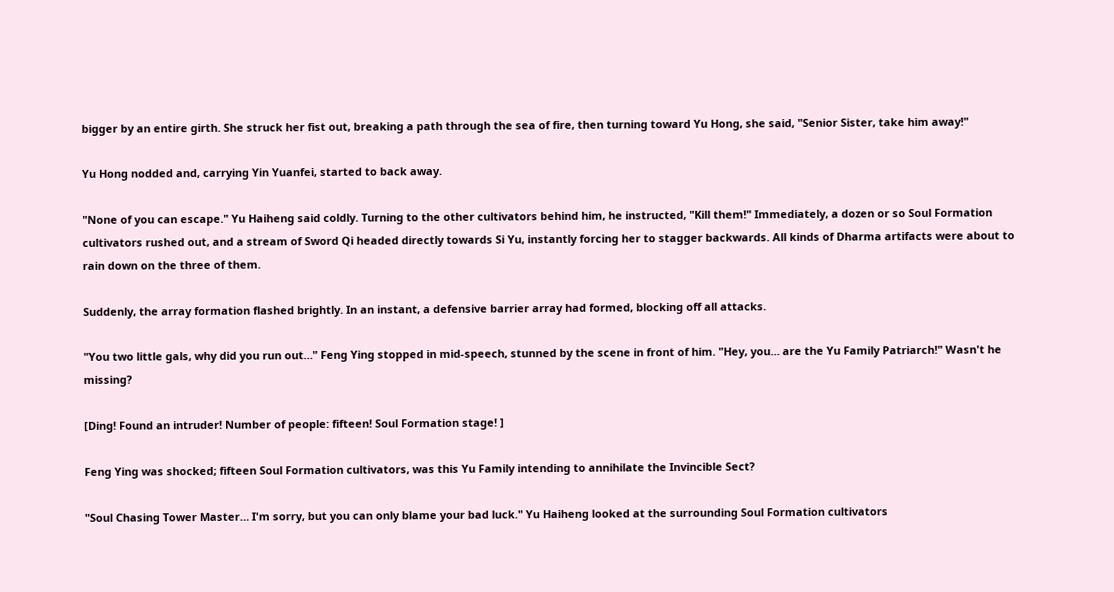bigger by an entire girth. She struck her fist out, breaking a path through the sea of fire, then turning toward Yu Hong, she said, "Senior Sister, take him away!"

Yu Hong nodded and, carrying Yin Yuanfei, started to back away.

"None of you can escape." Yu Haiheng said coldly. Turning to the other cultivators behind him, he instructed, "Kill them!" Immediately, a dozen or so Soul Formation cultivators rushed out, and a stream of Sword Qi headed directly towards Si Yu, instantly forcing her to stagger backwards. All kinds of Dharma artifacts were about to rain down on the three of them.

Suddenly, the array formation flashed brightly. In an instant, a defensive barrier array had formed, blocking off all attacks.

"You two little gals, why did you run out…" Feng Ying stopped in mid-speech, stunned by the scene in front of him. "Hey, you… are the Yu Family Patriarch!" Wasn't he missing?

[Ding! Found an intruder! Number of people: fifteen! Soul Formation stage! ]

Feng Ying was shocked; fifteen Soul Formation cultivators, was this Yu Family intending to annihilate the Invincible Sect?

"Soul Chasing Tower Master… I'm sorry, but you can only blame your bad luck." Yu Haiheng looked at the surrounding Soul Formation cultivators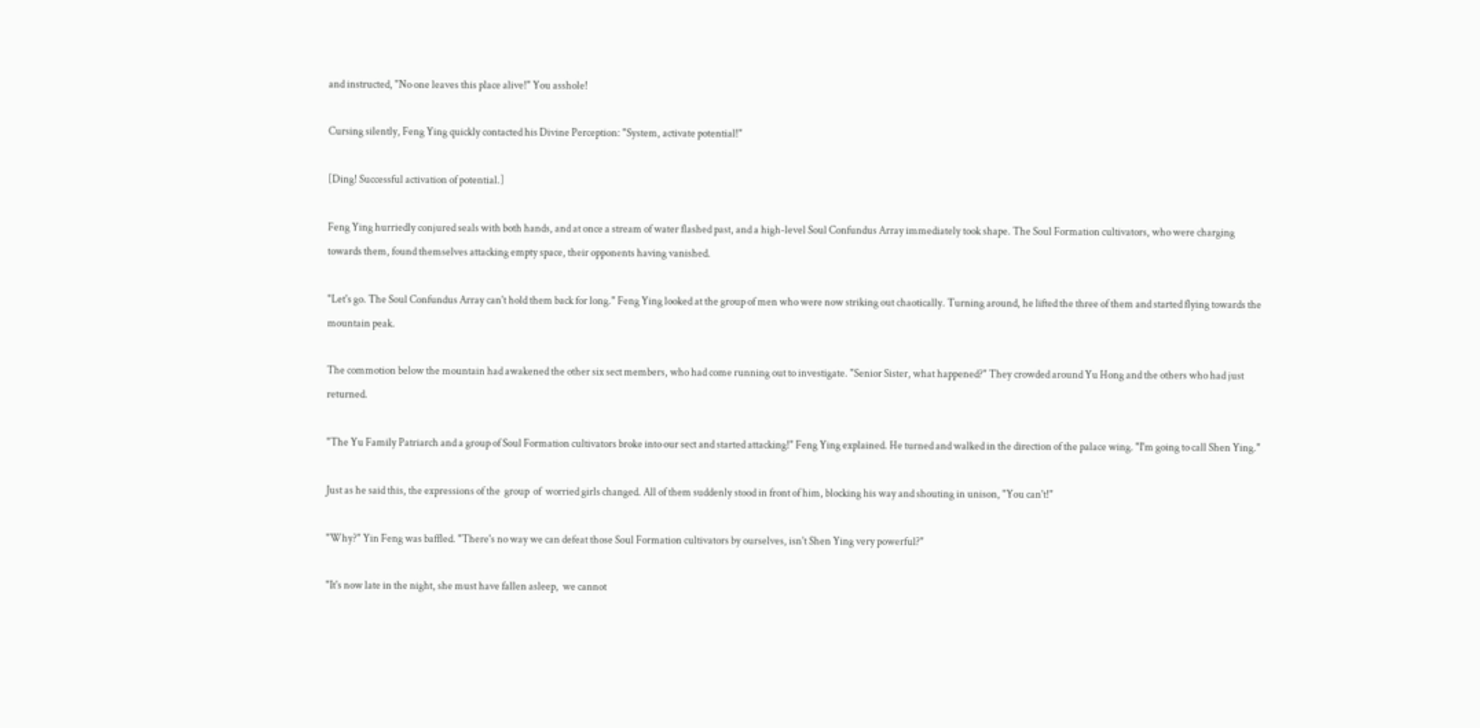and instructed, "No one leaves this place alive!" You asshole!

Cursing silently, Feng Ying quickly contacted his Divine Perception: "System, activate potential!"

[Ding! Successful activation of potential.]

Feng Ying hurriedly conjured seals with both hands, and at once a stream of water flashed past, and a high-level Soul Confundus Array immediately took shape. The Soul Formation cultivators, who were charging towards them, found themselves attacking empty space, their opponents having vanished.

"Let's go. The Soul Confundus Array can't hold them back for long." Feng Ying looked at the group of men who were now striking out chaotically. Turning around, he lifted the three of them and started flying towards the mountain peak.

The commotion below the mountain had awakened the other six sect members, who had come running out to investigate. "Senior Sister, what happened?" They crowded around Yu Hong and the others who had just returned.

"The Yu Family Patriarch and a group of Soul Formation cultivators broke into our sect and started attacking!" Feng Ying explained. He turned and walked in the direction of the palace wing. "I'm going to call Shen Ying."

Just as he said this, the expressions of the  group  of  worried girls changed. All of them suddenly stood in front of him, blocking his way and shouting in unison, "You can't!"

"Why?" Yin Feng was baffled. "There's no way we can defeat those Soul Formation cultivators by ourselves, isn't Shen Ying very powerful?"

"It's now late in the night, she must have fallen asleep,  we cannot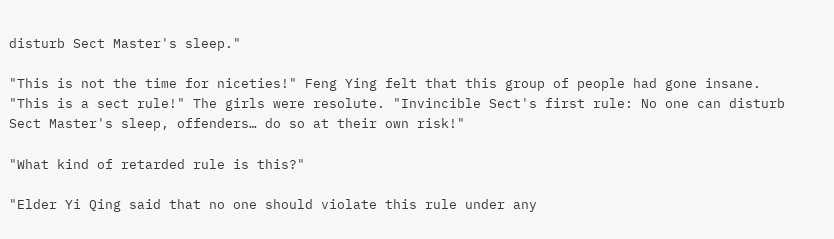disturb Sect Master's sleep."

"This is not the time for niceties!" Feng Ying felt that this group of people had gone insane. "This is a sect rule!" The girls were resolute. "Invincible Sect's first rule: No one can disturb Sect Master's sleep, offenders… do so at their own risk!"

"What kind of retarded rule is this?"

"Elder Yi Qing said that no one should violate this rule under any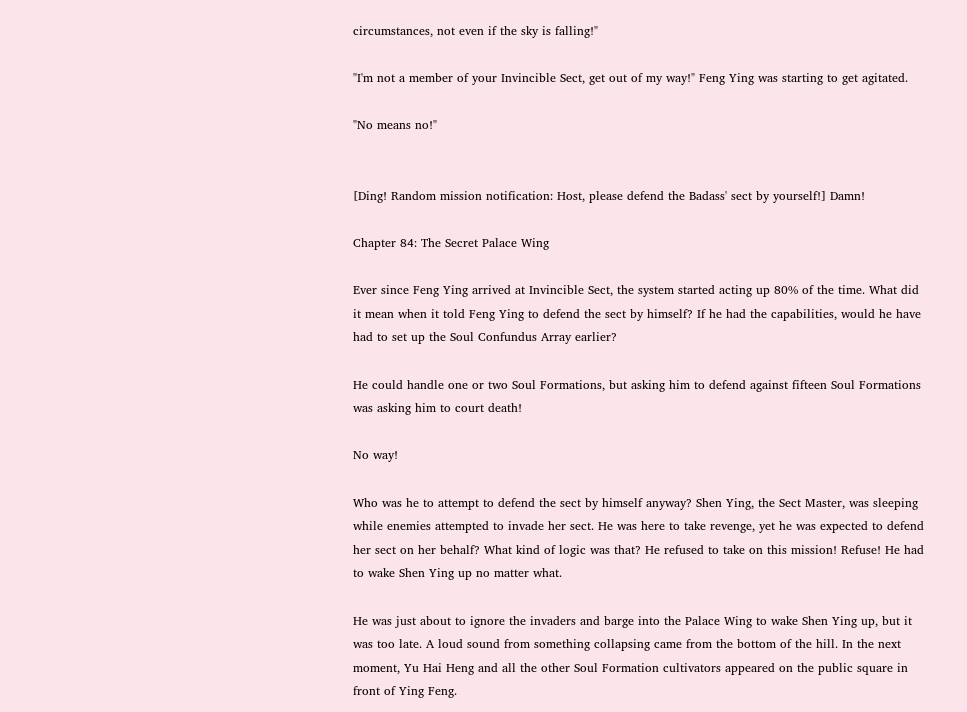circumstances, not even if the sky is falling!"

"I'm not a member of your Invincible Sect, get out of my way!" Feng Ying was starting to get agitated.

"No means no!"


[Ding! Random mission notification: Host, please defend the Badass' sect by yourself!] Damn!

Chapter 84: The Secret Palace Wing

Ever since Feng Ying arrived at Invincible Sect, the system started acting up 80% of the time. What did it mean when it told Feng Ying to defend the sect by himself? If he had the capabilities, would he have had to set up the Soul Confundus Array earlier?

He could handle one or two Soul Formations, but asking him to defend against fifteen Soul Formations was asking him to court death!

No way!

Who was he to attempt to defend the sect by himself anyway? Shen Ying, the Sect Master, was sleeping while enemies attempted to invade her sect. He was here to take revenge, yet he was expected to defend her sect on her behalf? What kind of logic was that? He refused to take on this mission! Refuse! He had to wake Shen Ying up no matter what.

He was just about to ignore the invaders and barge into the Palace Wing to wake Shen Ying up, but it was too late. A loud sound from something collapsing came from the bottom of the hill. In the next moment, Yu Hai Heng and all the other Soul Formation cultivators appeared on the public square in front of Ying Feng.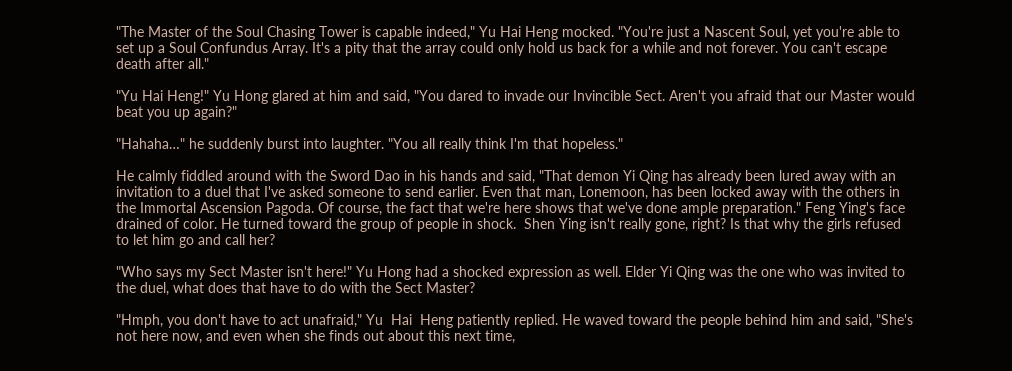"The Master of the Soul Chasing Tower is capable indeed," Yu Hai Heng mocked. "You're just a Nascent Soul, yet you're able to set up a Soul Confundus Array. It's a pity that the array could only hold us back for a while and not forever. You can't escape death after all."

"Yu Hai Heng!" Yu Hong glared at him and said, "You dared to invade our Invincible Sect. Aren't you afraid that our Master would beat you up again?"

"Hahaha…" he suddenly burst into laughter. "You all really think I'm that hopeless."

He calmly fiddled around with the Sword Dao in his hands and said, "That demon Yi Qing has already been lured away with an invitation to a duel that I've asked someone to send earlier. Even that man, Lonemoon, has been locked away with the others in the Immortal Ascension Pagoda. Of course, the fact that we're here shows that we've done ample preparation." Feng Ying's face drained of color. He turned toward the group of people in shock.  Shen Ying isn't really gone, right? Is that why the girls refused to let him go and call her?

"Who says my Sect Master isn't here!" Yu Hong had a shocked expression as well. Elder Yi Qing was the one who was invited to the duel, what does that have to do with the Sect Master?

"Hmph, you don't have to act unafraid," Yu  Hai  Heng patiently replied. He waved toward the people behind him and said, "She's not here now, and even when she finds out about this next time,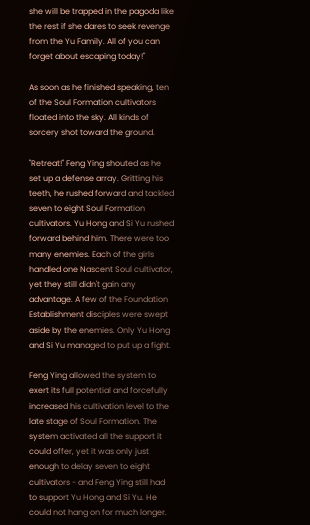she will be trapped in the pagoda like the rest if she dares to seek revenge from the Yu Family. All of you can forget about escaping today!"

As soon as he finished speaking, ten of the Soul Formation cultivators floated into the sky. All kinds of sorcery shot toward the ground.

"Retreat!" Feng Ying shouted as he set up a defense array. Gritting his teeth, he rushed forward and tackled seven to eight Soul Formation cultivators. Yu Hong and Si Yu rushed forward behind him. There were too many enemies. Each of the girls handled one Nascent Soul cultivator, yet they still didn't gain any advantage. A few of the Foundation Establishment disciples were swept aside by the enemies. Only Yu Hong and Si Yu managed to put up a fight.

Feng Ying allowed the system to exert its full potential and forcefully increased his cultivation level to the late stage of Soul Formation. The system activated all the support it could offer, yet it was only just enough to delay seven to eight cultivators - and Feng Ying still had to support Yu Hong and Si Yu. He could not hang on for much longer.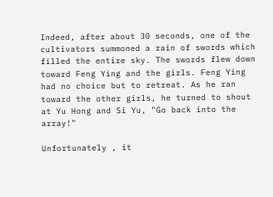Indeed, after about 30 seconds, one of the cultivators summoned a rain of swords which filled the entire sky. The swords flew down toward Feng Ying and the girls. Feng Ying had no choice but to retreat. As he ran toward the other girls, he turned to shout at Yu Hong and Si Yu, "Go back into the array!"

Unfortunately , it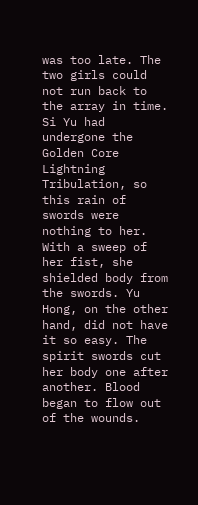was too late. The two girls could not run back to the array in time. Si Yu had undergone the Golden Core Lightning Tribulation, so this rain of swords were nothing to her. With a sweep of her fist, she shielded body from the swords. Yu Hong, on the other hand, did not have it so easy. The spirit swords cut her body one after another. Blood began to flow out of the wounds.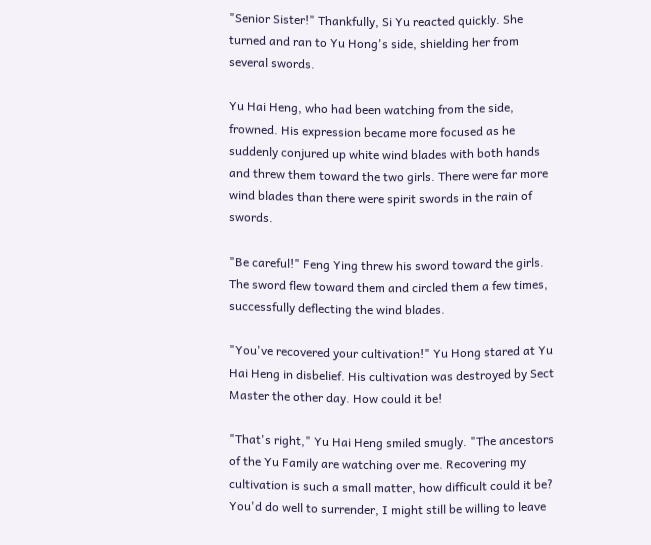"Senior Sister!" Thankfully, Si Yu reacted quickly. She turned and ran to Yu Hong's side, shielding her from several swords.

Yu Hai Heng, who had been watching from the side, frowned. His expression became more focused as he suddenly conjured up white wind blades with both hands and threw them toward the two girls. There were far more wind blades than there were spirit swords in the rain of swords.

"Be careful!" Feng Ying threw his sword toward the girls. The sword flew toward them and circled them a few times, successfully deflecting the wind blades.

"You've recovered your cultivation!" Yu Hong stared at Yu Hai Heng in disbelief. His cultivation was destroyed by Sect Master the other day. How could it be!

"That's right," Yu Hai Heng smiled smugly. "The ancestors of the Yu Family are watching over me. Recovering my cultivation is such a small matter, how difficult could it be? You'd do well to surrender, I might still be willing to leave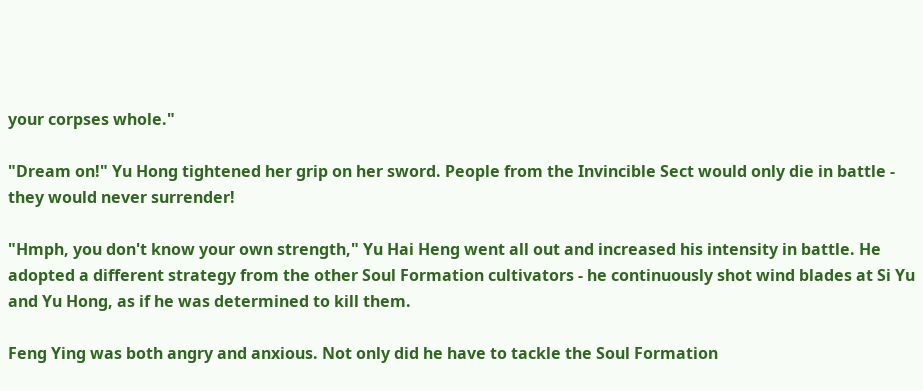your corpses whole."

"Dream on!" Yu Hong tightened her grip on her sword. People from the Invincible Sect would only die in battle - they would never surrender!

"Hmph, you don't know your own strength," Yu Hai Heng went all out and increased his intensity in battle. He adopted a different strategy from the other Soul Formation cultivators - he continuously shot wind blades at Si Yu and Yu Hong, as if he was determined to kill them.

Feng Ying was both angry and anxious. Not only did he have to tackle the Soul Formation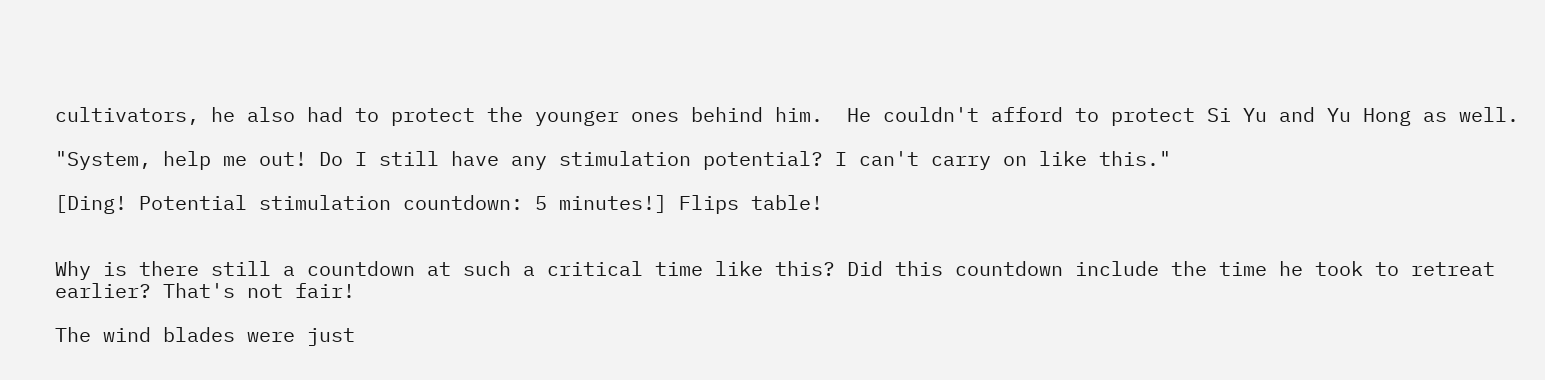cultivators, he also had to protect the younger ones behind him.  He couldn't afford to protect Si Yu and Yu Hong as well.

"System, help me out! Do I still have any stimulation potential? I can't carry on like this."

[Ding! Potential stimulation countdown: 5 minutes!] Flips table!


Why is there still a countdown at such a critical time like this? Did this countdown include the time he took to retreat earlier? That's not fair!

The wind blades were just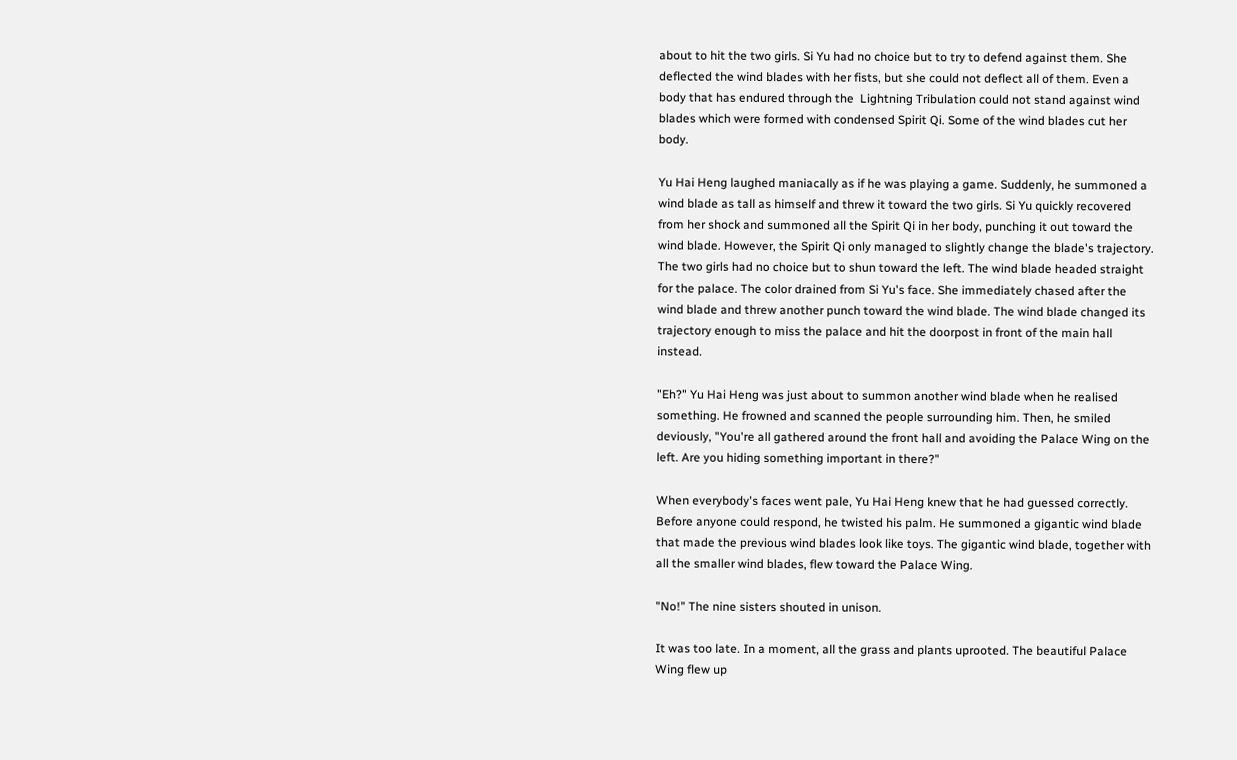about to hit the two girls. Si Yu had no choice but to try to defend against them. She deflected the wind blades with her fists, but she could not deflect all of them. Even a body that has endured through the  Lightning Tribulation could not stand against wind blades which were formed with condensed Spirit Qi. Some of the wind blades cut her body.

Yu Hai Heng laughed maniacally as if he was playing a game. Suddenly, he summoned a wind blade as tall as himself and threw it toward the two girls. Si Yu quickly recovered from her shock and summoned all the Spirit Qi in her body, punching it out toward the wind blade. However, the Spirit Qi only managed to slightly change the blade's trajectory. The two girls had no choice but to shun toward the left. The wind blade headed straight for the palace. The color drained from Si Yu's face. She immediately chased after the wind blade and threw another punch toward the wind blade. The wind blade changed its trajectory enough to miss the palace and hit the doorpost in front of the main hall instead.

"Eh?" Yu Hai Heng was just about to summon another wind blade when he realised something. He frowned and scanned the people surrounding him. Then, he smiled deviously, "You're all gathered around the front hall and avoiding the Palace Wing on the left. Are you hiding something important in there?"

When everybody's faces went pale, Yu Hai Heng knew that he had guessed correctly. Before anyone could respond, he twisted his palm. He summoned a gigantic wind blade that made the previous wind blades look like toys. The gigantic wind blade, together with all the smaller wind blades, flew toward the Palace Wing.

"No!" The nine sisters shouted in unison.

It was too late. In a moment, all the grass and plants uprooted. The beautiful Palace Wing flew up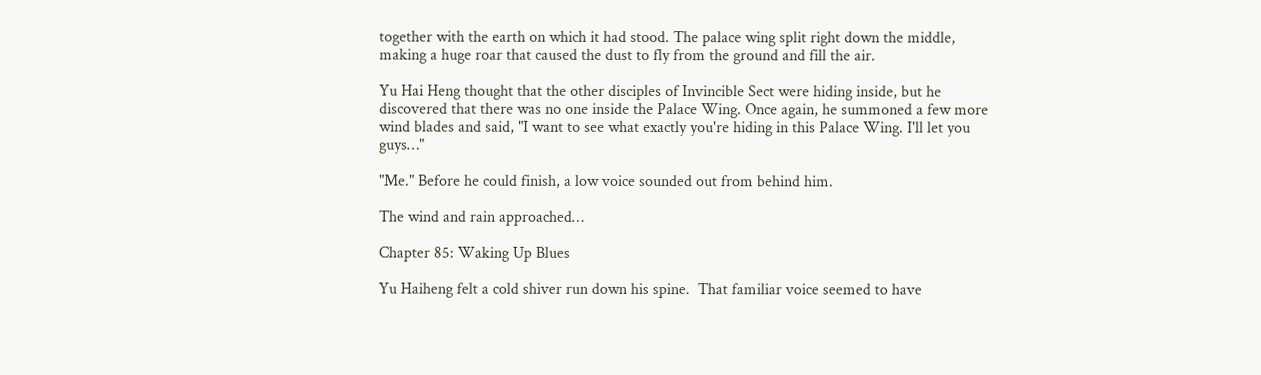together with the earth on which it had stood. The palace wing split right down the middle, making a huge roar that caused the dust to fly from the ground and fill the air.

Yu Hai Heng thought that the other disciples of Invincible Sect were hiding inside, but he discovered that there was no one inside the Palace Wing. Once again, he summoned a few more wind blades and said, "I want to see what exactly you're hiding in this Palace Wing. I'll let you guys…"

"Me." Before he could finish, a low voice sounded out from behind him.

The wind and rain approached…

Chapter 85: Waking Up Blues

Yu Haiheng felt a cold shiver run down his spine.  That familiar voice seemed to have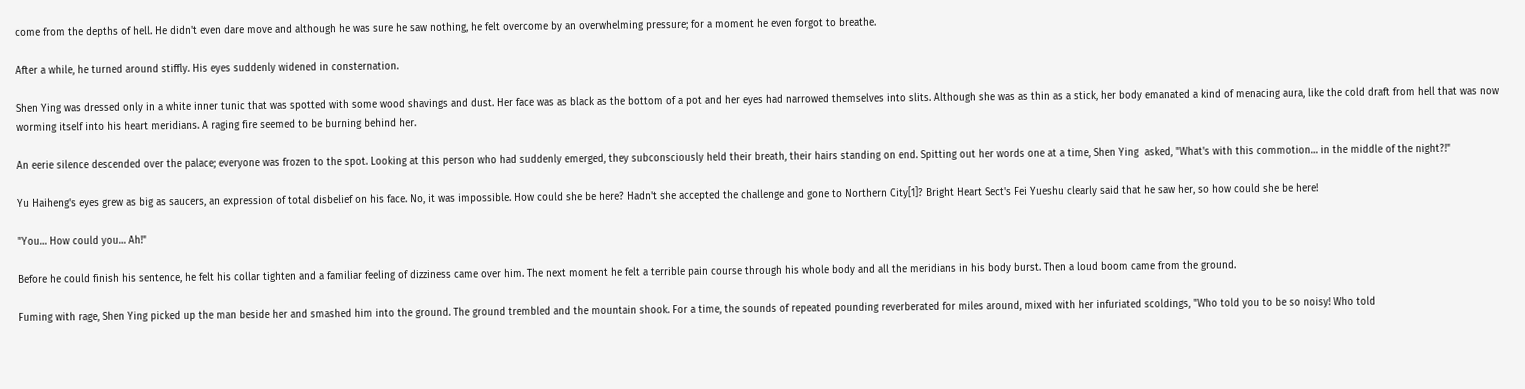come from the depths of hell. He didn't even dare move and although he was sure he saw nothing, he felt overcome by an overwhelming pressure; for a moment he even forgot to breathe.

After a while, he turned around stiffly. His eyes suddenly widened in consternation.

Shen Ying was dressed only in a white inner tunic that was spotted with some wood shavings and dust. Her face was as black as the bottom of a pot and her eyes had narrowed themselves into slits. Although she was as thin as a stick, her body emanated a kind of menacing aura, like the cold draft from hell that was now worming itself into his heart meridians. A raging fire seemed to be burning behind her.

An eerie silence descended over the palace; everyone was frozen to the spot. Looking at this person who had suddenly emerged, they subconsciously held their breath, their hairs standing on end. Spitting out her words one at a time, Shen Ying  asked, "What's with this commotion… in the middle of the night?!"

Yu Haiheng's eyes grew as big as saucers, an expression of total disbelief on his face. No, it was impossible. How could she be here? Hadn't she accepted the challenge and gone to Northern City[1]? Bright Heart Sect's Fei Yueshu clearly said that he saw her, so how could she be here!

"You… How could you… Ah!"

Before he could finish his sentence, he felt his collar tighten and a familiar feeling of dizziness came over him. The next moment he felt a terrible pain course through his whole body and all the meridians in his body burst. Then a loud boom came from the ground.

Fuming with rage, Shen Ying picked up the man beside her and smashed him into the ground. The ground trembled and the mountain shook. For a time, the sounds of repeated pounding reverberated for miles around, mixed with her infuriated scoldings, "Who told you to be so noisy! Who told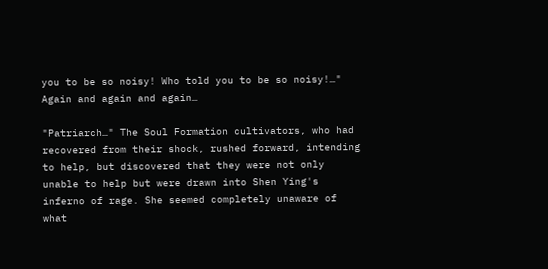you to be so noisy! Who told you to be so noisy!…" Again and again and again…

"Patriarch…" The Soul Formation cultivators, who had recovered from their shock, rushed forward, intending to help, but discovered that they were not only unable to help but were drawn into Shen Ying's inferno of rage. She seemed completely unaware of what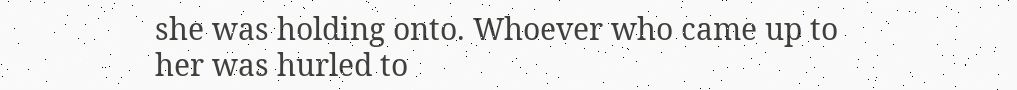she was holding onto. Whoever who came up to her was hurled to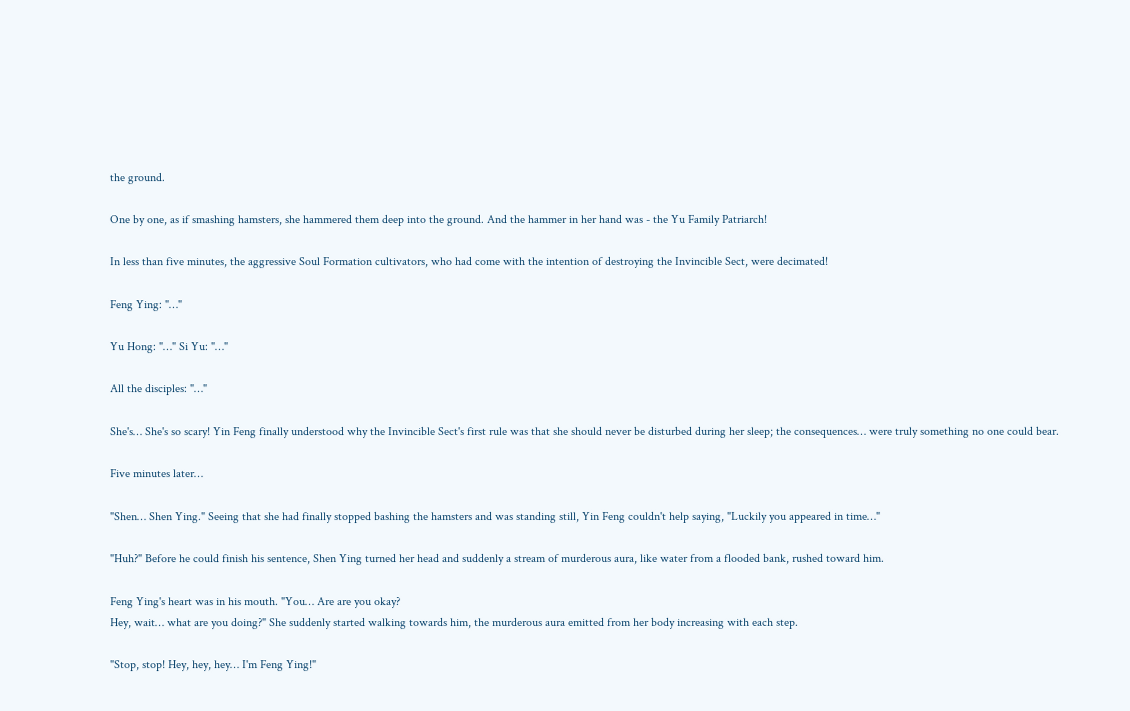the ground.

One by one, as if smashing hamsters, she hammered them deep into the ground. And the hammer in her hand was - the Yu Family Patriarch!

In less than five minutes, the aggressive Soul Formation cultivators, who had come with the intention of destroying the Invincible Sect, were decimated!

Feng Ying: "…"

Yu Hong: "…" Si Yu: "…"

All the disciples: "…"

She's… She's so scary! Yin Feng finally understood why the Invincible Sect's first rule was that she should never be disturbed during her sleep; the consequences… were truly something no one could bear.

Five minutes later…

"Shen… Shen Ying." Seeing that she had finally stopped bashing the hamsters and was standing still, Yin Feng couldn't help saying, "Luckily you appeared in time…"

"Huh?" Before he could finish his sentence, Shen Ying turned her head and suddenly a stream of murderous aura, like water from a flooded bank, rushed toward him.

Feng Ying's heart was in his mouth. "You… Are are you okay?
Hey, wait… what are you doing?" She suddenly started walking towards him, the murderous aura emitted from her body increasing with each step.

"Stop, stop! Hey, hey, hey… I'm Feng Ying!"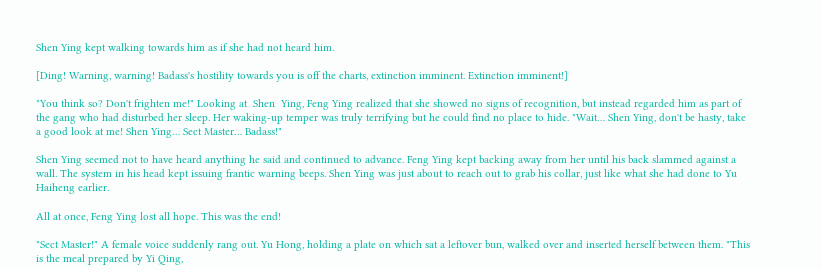Shen Ying kept walking towards him as if she had not heard him.

[Ding! Warning, warning! Badass's hostility towards you is off the charts, extinction imminent. Extinction imminent!]

"You think so? Don't frighten me!" Looking at  Shen  Ying, Feng Ying realized that she showed no signs of recognition, but instead regarded him as part of the gang who had disturbed her sleep. Her waking-up temper was truly terrifying but he could find no place to hide. "Wait… Shen Ying, don't be hasty, take a good look at me! Shen Ying… Sect Master… Badass!"

Shen Ying seemed not to have heard anything he said and continued to advance. Feng Ying kept backing away from her until his back slammed against a wall. The system in his head kept issuing frantic warning beeps. Shen Ying was just about to reach out to grab his collar, just like what she had done to Yu Haiheng earlier.

All at once, Feng Ying lost all hope. This was the end!

"Sect Master!" A female voice suddenly rang out. Yu Hong, holding a plate on which sat a leftover bun, walked over and inserted herself between them. "This is the meal prepared by Yi Qing,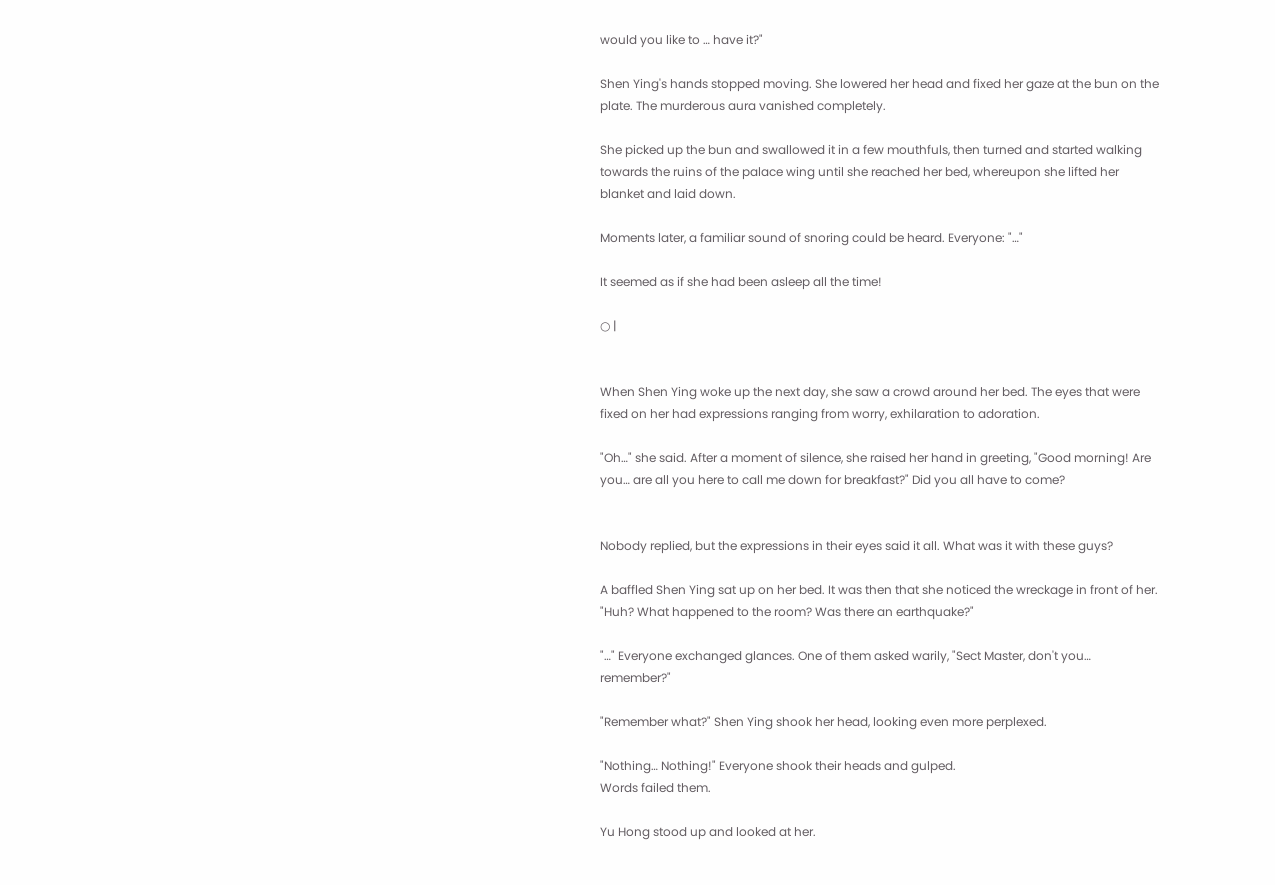would you like to … have it?"

Shen Ying's hands stopped moving. She lowered her head and fixed her gaze at the bun on the plate. The murderous aura vanished completely.

She picked up the bun and swallowed it in a few mouthfuls, then turned and started walking towards the ruins of the palace wing until she reached her bed, whereupon she lifted her blanket and laid down.

Moments later, a familiar sound of snoring could be heard. Everyone: "…"

It seemed as if she had been asleep all the time!

○ |


When Shen Ying woke up the next day, she saw a crowd around her bed. The eyes that were fixed on her had expressions ranging from worry, exhilaration to adoration.

"Oh…" she said. After a moment of silence, she raised her hand in greeting, "Good morning! Are you… are all you here to call me down for breakfast?" Did you all have to come?


Nobody replied, but the expressions in their eyes said it all. What was it with these guys?

A baffled Shen Ying sat up on her bed. It was then that she noticed the wreckage in front of her. "Huh? What happened to the room? Was there an earthquake?"

"…" Everyone exchanged glances. One of them asked warily, "Sect Master, don't you… remember?"

"Remember what?" Shen Ying shook her head, looking even more perplexed.

"Nothing… Nothing!" Everyone shook their heads and gulped.
Words failed them.

Yu Hong stood up and looked at her.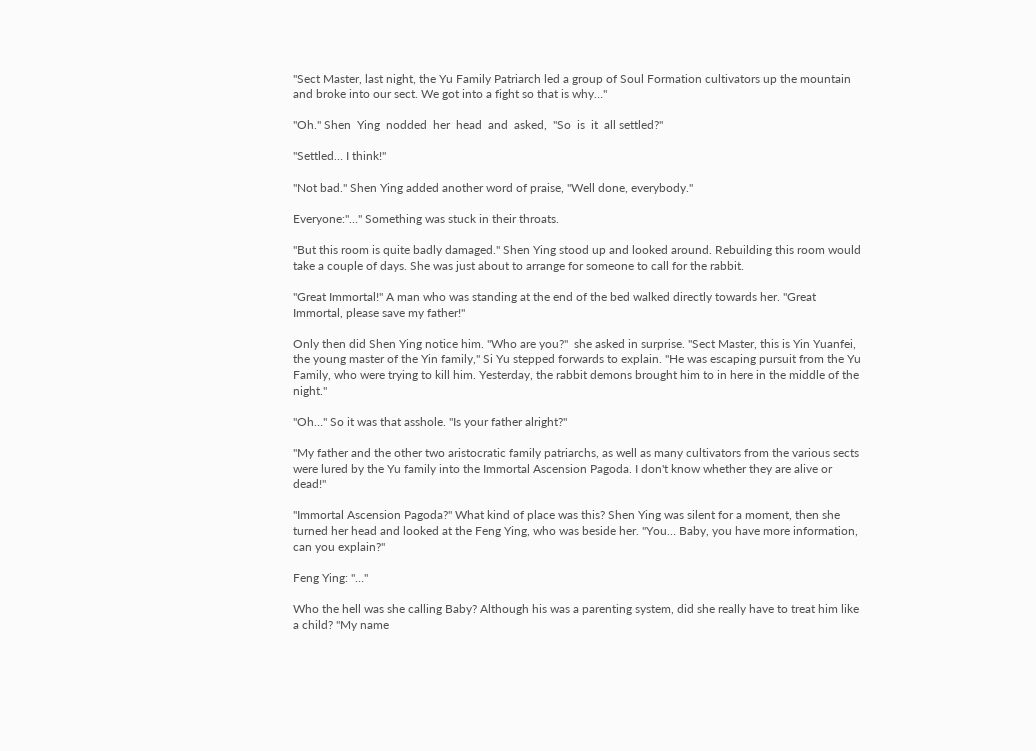"Sect Master, last night, the Yu Family Patriarch led a group of Soul Formation cultivators up the mountain and broke into our sect. We got into a fight so that is why…"

"Oh." Shen  Ying  nodded  her  head  and  asked,  "So  is  it  all settled?"

"Settled… I think!"

"Not bad." Shen Ying added another word of praise, "Well done, everybody."

Everyone:"…" Something was stuck in their throats.

"But this room is quite badly damaged." Shen Ying stood up and looked around. Rebuilding this room would take a couple of days. She was just about to arrange for someone to call for the rabbit.

"Great Immortal!" A man who was standing at the end of the bed walked directly towards her. "Great Immortal, please save my father!"

Only then did Shen Ying notice him. "Who are you?"  she asked in surprise. "Sect Master, this is Yin Yuanfei, the young master of the Yin family," Si Yu stepped forwards to explain. "He was escaping pursuit from the Yu Family, who were trying to kill him. Yesterday, the rabbit demons brought him to in here in the middle of the night."

"Oh…" So it was that asshole. "Is your father alright?"

"My father and the other two aristocratic family patriarchs, as well as many cultivators from the various sects were lured by the Yu family into the Immortal Ascension Pagoda. I don't know whether they are alive or dead!"

"Immortal Ascension Pagoda?" What kind of place was this? Shen Ying was silent for a moment, then she turned her head and looked at the Feng Ying, who was beside her. "You… Baby, you have more information, can you explain?"

Feng Ying: "…"

Who the hell was she calling Baby? Although his was a parenting system, did she really have to treat him like a child? "My name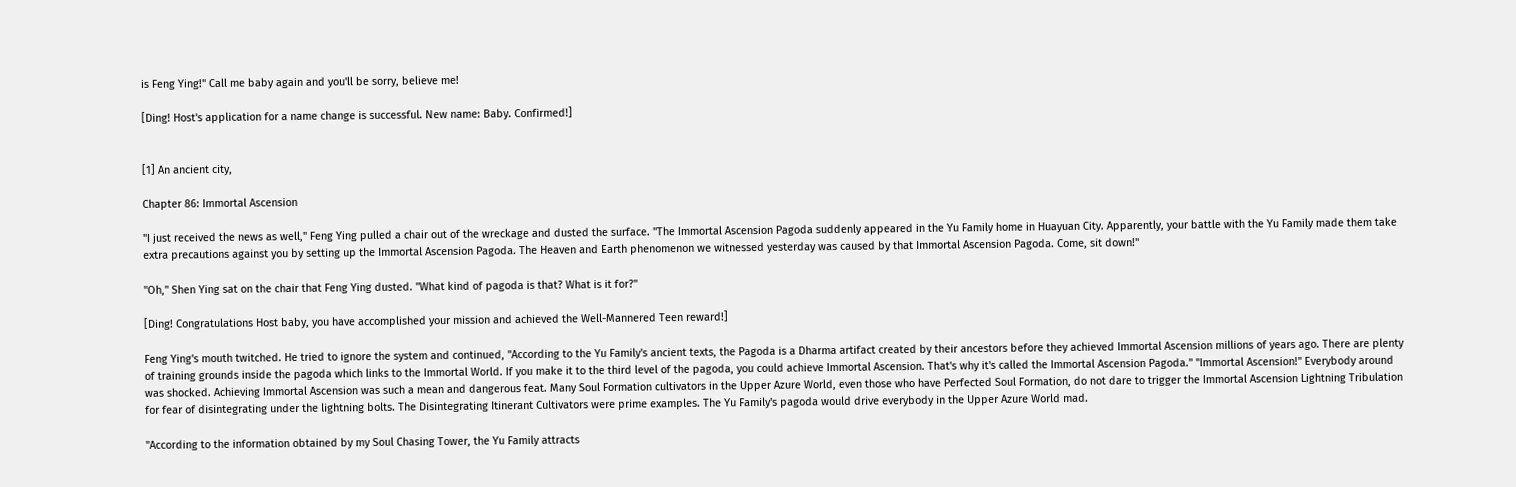is Feng Ying!" Call me baby again and you'll be sorry, believe me!

[Ding! Host's application for a name change is successful. New name: Baby. Confirmed!]


[1] An ancient city,

Chapter 86: Immortal Ascension

"I just received the news as well," Feng Ying pulled a chair out of the wreckage and dusted the surface. "The Immortal Ascension Pagoda suddenly appeared in the Yu Family home in Huayuan City. Apparently, your battle with the Yu Family made them take extra precautions against you by setting up the Immortal Ascension Pagoda. The Heaven and Earth phenomenon we witnessed yesterday was caused by that Immortal Ascension Pagoda. Come, sit down!"

"Oh," Shen Ying sat on the chair that Feng Ying dusted. "What kind of pagoda is that? What is it for?"

[Ding! Congratulations Host baby, you have accomplished your mission and achieved the Well-Mannered Teen reward!]

Feng Ying's mouth twitched. He tried to ignore the system and continued, "According to the Yu Family's ancient texts, the Pagoda is a Dharma artifact created by their ancestors before they achieved Immortal Ascension millions of years ago. There are plenty of training grounds inside the pagoda which links to the Immortal World. If you make it to the third level of the pagoda, you could achieve Immortal Ascension. That's why it's called the Immortal Ascension Pagoda." "Immortal Ascension!" Everybody around was shocked. Achieving Immortal Ascension was such a mean and dangerous feat. Many Soul Formation cultivators in the Upper Azure World, even those who have Perfected Soul Formation, do not dare to trigger the Immortal Ascension Lightning Tribulation for fear of disintegrating under the lightning bolts. The Disintegrating Itinerant Cultivators were prime examples. The Yu Family's pagoda would drive everybody in the Upper Azure World mad.

"According to the information obtained by my Soul Chasing Tower, the Yu Family attracts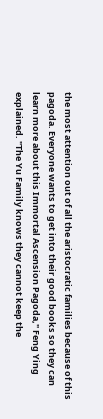the most attention out of all the aristocratic families because of this pagoda. Everyone wants to get into their good books so they can learn more about this Immortal Ascension Pagoda," Feng Ying explained. "The Yu Family knows they cannot keep the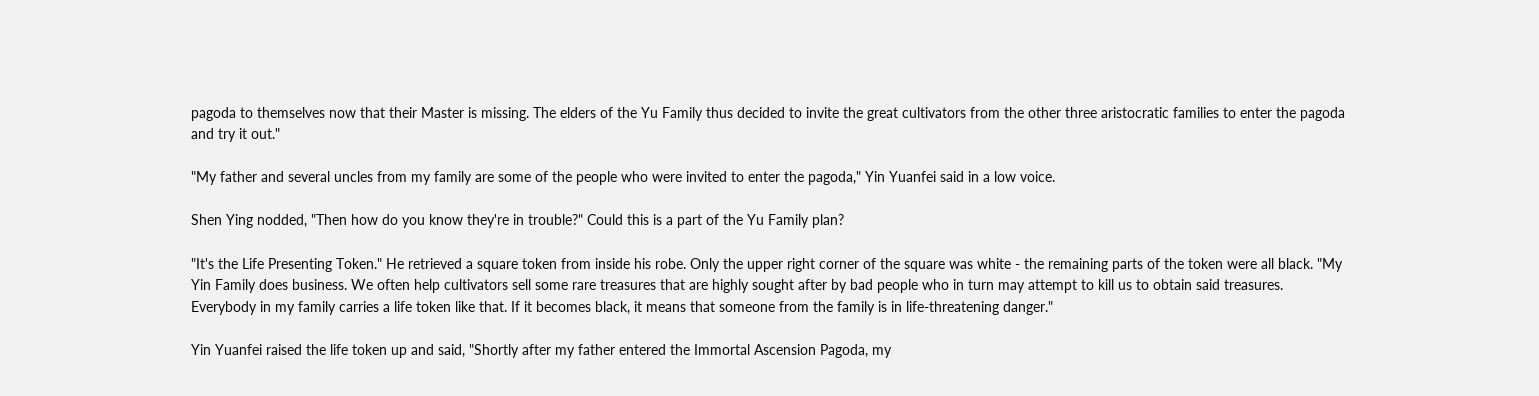pagoda to themselves now that their Master is missing. The elders of the Yu Family thus decided to invite the great cultivators from the other three aristocratic families to enter the pagoda and try it out."

"My father and several uncles from my family are some of the people who were invited to enter the pagoda," Yin Yuanfei said in a low voice.

Shen Ying nodded, "Then how do you know they're in trouble?" Could this is a part of the Yu Family plan?

"It's the Life Presenting Token." He retrieved a square token from inside his robe. Only the upper right corner of the square was white - the remaining parts of the token were all black. "My Yin Family does business. We often help cultivators sell some rare treasures that are highly sought after by bad people who in turn may attempt to kill us to obtain said treasures. Everybody in my family carries a life token like that. If it becomes black, it means that someone from the family is in life-threatening danger."

Yin Yuanfei raised the life token up and said, "Shortly after my father entered the Immortal Ascension Pagoda, my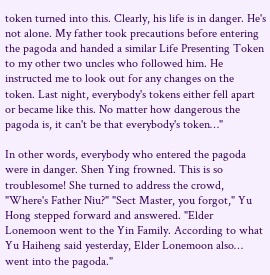token turned into this. Clearly, his life is in danger. He's not alone. My father took precautions before entering the pagoda and handed a similar Life Presenting Token to my other two uncles who followed him. He instructed me to look out for any changes on the token. Last night, everybody's tokens either fell apart or became like this. No matter how dangerous the pagoda is, it can't be that everybody's token…"

In other words, everybody who entered the pagoda were in danger. Shen Ying frowned. This is so troublesome! She turned to address the crowd, "Where's Father Niu?" "Sect Master, you forgot," Yu Hong stepped forward and answered. "Elder Lonemoon went to the Yin Family. According to what Yu Haiheng said yesterday, Elder Lonemoon also… went into the pagoda."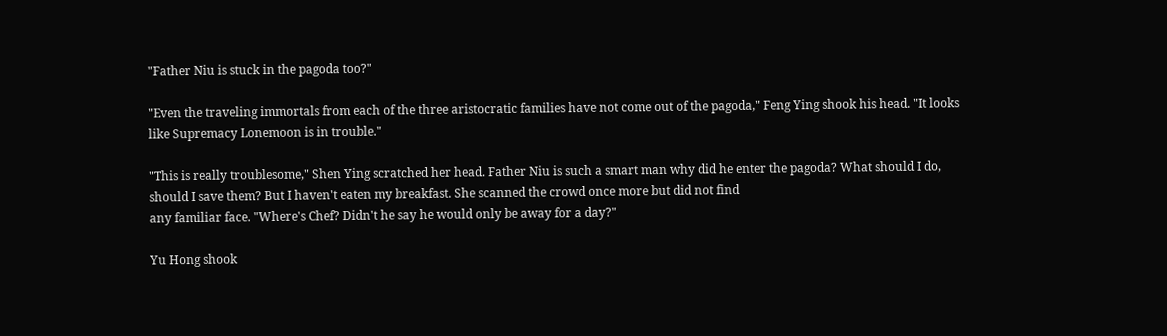"Father Niu is stuck in the pagoda too?"

"Even the traveling immortals from each of the three aristocratic families have not come out of the pagoda," Feng Ying shook his head. "It looks like Supremacy Lonemoon is in trouble."

"This is really troublesome," Shen Ying scratched her head. Father Niu is such a smart man why did he enter the pagoda? What should I do, should I save them? But I haven't eaten my breakfast. She scanned the crowd once more but did not find
any familiar face. "Where's Chef? Didn't he say he would only be away for a day?"

Yu Hong shook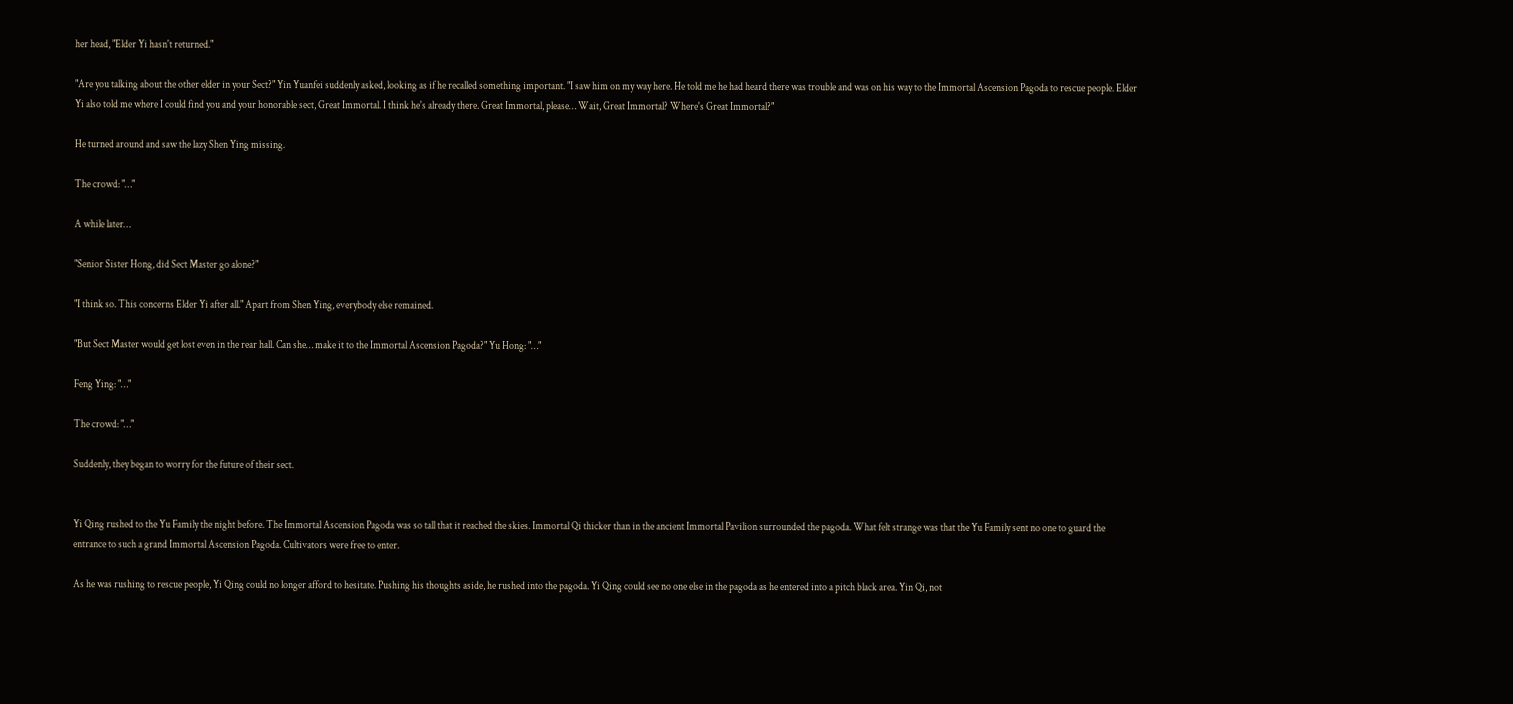her head, "Elder Yi hasn't returned."

"Are you talking about the other elder in your Sect?" Yin Yuanfei suddenly asked, looking as if he recalled something important. "I saw him on my way here. He told me he had heard there was trouble and was on his way to the Immortal Ascension Pagoda to rescue people. Elder Yi also told me where I could find you and your honorable sect, Great Immortal. I think he's already there. Great Immortal, please… Wait, Great Immortal? Where's Great Immortal?"

He turned around and saw the lazy Shen Ying missing.

The crowd: "…"

A while later…

"Senior Sister Hong, did Sect Master go alone?"

"I think so. This concerns Elder Yi after all." Apart from Shen Ying, everybody else remained.

"But Sect Master would get lost even in the rear hall. Can she… make it to the Immortal Ascension Pagoda?" Yu Hong: "…"

Feng Ying: "…"

The crowd: "…"

Suddenly, they began to worry for the future of their sect.


Yi Qing rushed to the Yu Family the night before. The Immortal Ascension Pagoda was so tall that it reached the skies. Immortal Qi thicker than in the ancient Immortal Pavilion surrounded the pagoda. What felt strange was that the Yu Family sent no one to guard the entrance to such a grand Immortal Ascension Pagoda. Cultivators were free to enter.

As he was rushing to rescue people, Yi Qing could no longer afford to hesitate. Pushing his thoughts aside, he rushed into the pagoda. Yi Qing could see no one else in the pagoda as he entered into a pitch black area. Yin Qi, not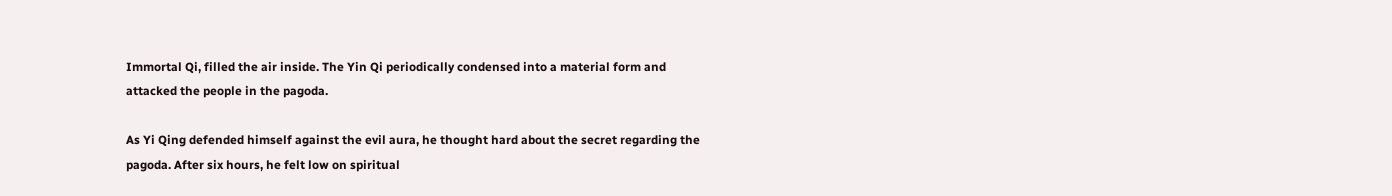Immortal Qi, filled the air inside. The Yin Qi periodically condensed into a material form and attacked the people in the pagoda.

As Yi Qing defended himself against the evil aura, he thought hard about the secret regarding the pagoda. After six hours, he felt low on spiritual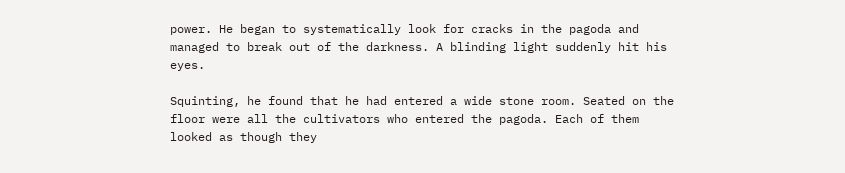power. He began to systematically look for cracks in the pagoda and managed to break out of the darkness. A blinding light suddenly hit his eyes.

Squinting, he found that he had entered a wide stone room. Seated on the floor were all the cultivators who entered the pagoda. Each of them looked as though they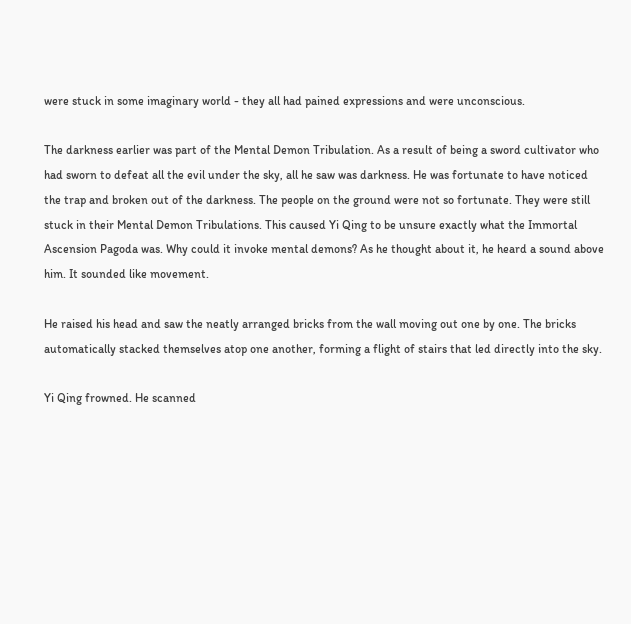were stuck in some imaginary world - they all had pained expressions and were unconscious.

The darkness earlier was part of the Mental Demon Tribulation. As a result of being a sword cultivator who had sworn to defeat all the evil under the sky, all he saw was darkness. He was fortunate to have noticed the trap and broken out of the darkness. The people on the ground were not so fortunate. They were still stuck in their Mental Demon Tribulations. This caused Yi Qing to be unsure exactly what the Immortal Ascension Pagoda was. Why could it invoke mental demons? As he thought about it, he heard a sound above him. It sounded like movement.

He raised his head and saw the neatly arranged bricks from the wall moving out one by one. The bricks automatically stacked themselves atop one another, forming a flight of stairs that led directly into the sky.

Yi Qing frowned. He scanned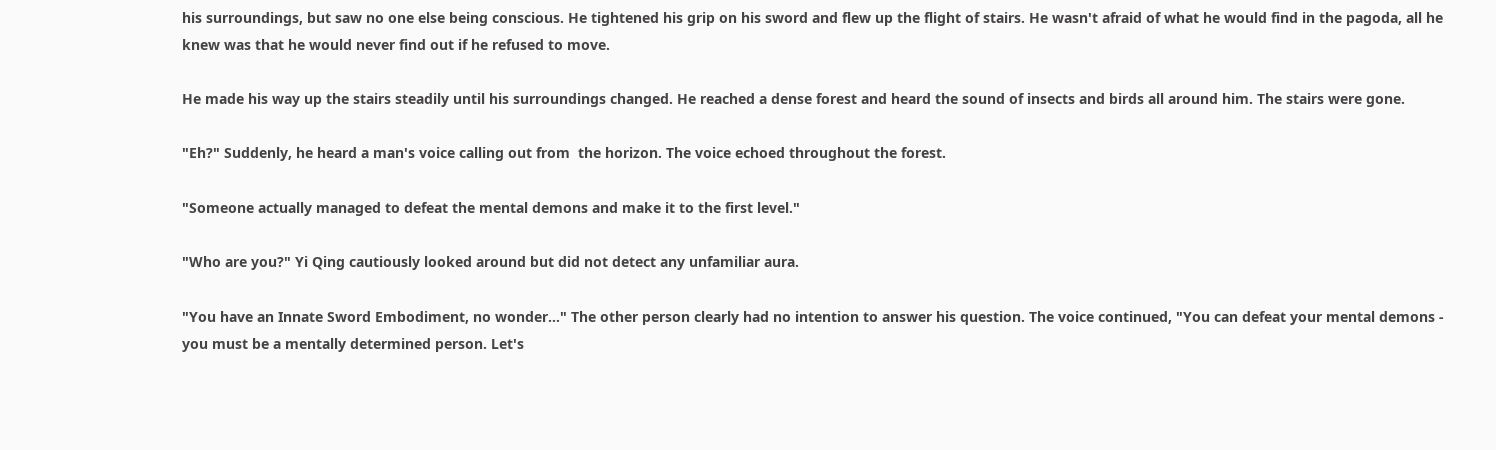his surroundings, but saw no one else being conscious. He tightened his grip on his sword and flew up the flight of stairs. He wasn't afraid of what he would find in the pagoda, all he knew was that he would never find out if he refused to move.

He made his way up the stairs steadily until his surroundings changed. He reached a dense forest and heard the sound of insects and birds all around him. The stairs were gone.

"Eh?" Suddenly, he heard a man's voice calling out from  the horizon. The voice echoed throughout the forest.

"Someone actually managed to defeat the mental demons and make it to the first level."

"Who are you?" Yi Qing cautiously looked around but did not detect any unfamiliar aura.

"You have an Innate Sword Embodiment, no wonder…" The other person clearly had no intention to answer his question. The voice continued, "You can defeat your mental demons - you must be a mentally determined person. Let's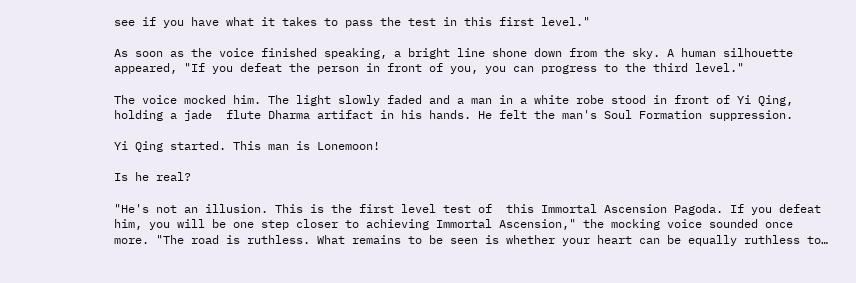see if you have what it takes to pass the test in this first level."

As soon as the voice finished speaking, a bright line shone down from the sky. A human silhouette appeared, "If you defeat the person in front of you, you can progress to the third level."

The voice mocked him. The light slowly faded and a man in a white robe stood in front of Yi Qing, holding a jade  flute Dharma artifact in his hands. He felt the man's Soul Formation suppression.

Yi Qing started. This man is Lonemoon!

Is he real?

"He's not an illusion. This is the first level test of  this Immortal Ascension Pagoda. If you defeat him, you will be one step closer to achieving Immortal Ascension," the mocking voice sounded once more. "The road is ruthless. What remains to be seen is whether your heart can be equally ruthless to…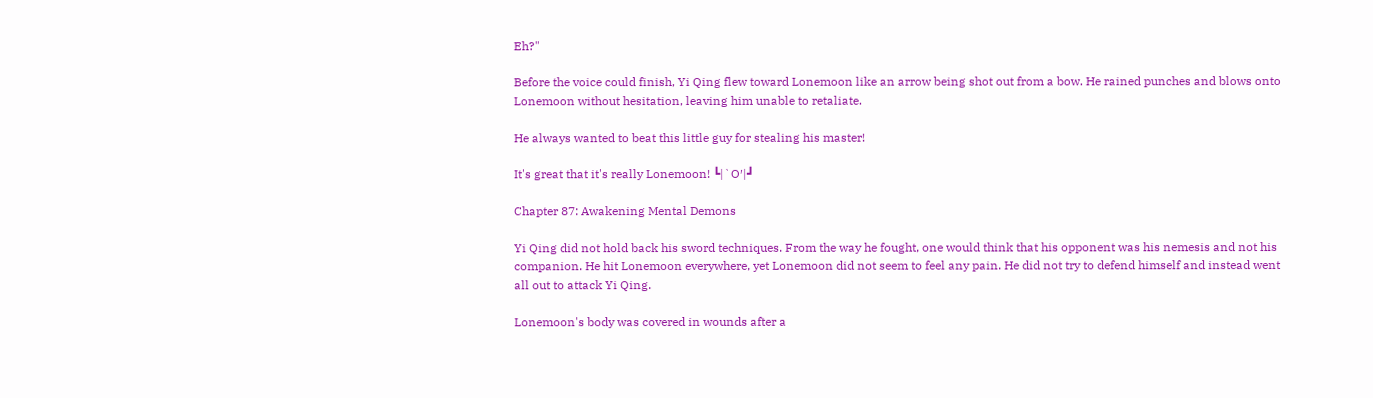Eh?"

Before the voice could finish, Yi Qing flew toward Lonemoon like an arrow being shot out from a bow. He rained punches and blows onto Lonemoon without hesitation, leaving him unable to retaliate.

He always wanted to beat this little guy for stealing his master!

It's great that it's really Lonemoon! ┗|`O′|┛

Chapter 87: Awakening Mental Demons

Yi Qing did not hold back his sword techniques. From the way he fought, one would think that his opponent was his nemesis and not his companion. He hit Lonemoon everywhere, yet Lonemoon did not seem to feel any pain. He did not try to defend himself and instead went all out to attack Yi Qing.

Lonemoon's body was covered in wounds after a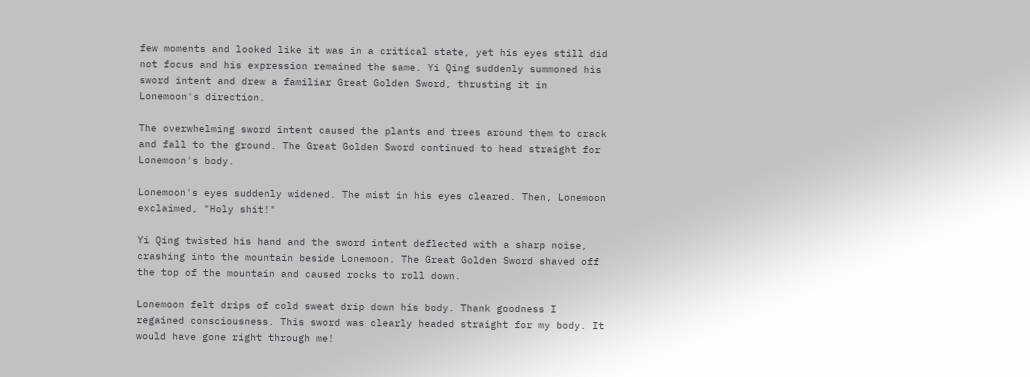few moments and looked like it was in a critical state, yet his eyes still did not focus and his expression remained the same. Yi Qing suddenly summoned his sword intent and drew a familiar Great Golden Sword, thrusting it in Lonemoon's direction.

The overwhelming sword intent caused the plants and trees around them to crack and fall to the ground. The Great Golden Sword continued to head straight for Lonemoon's body.

Lonemoon's eyes suddenly widened. The mist in his eyes cleared. Then, Lonemoon exclaimed, "Holy shit!"

Yi Qing twisted his hand and the sword intent deflected with a sharp noise, crashing into the mountain beside Lonemoon. The Great Golden Sword shaved off the top of the mountain and caused rocks to roll down.

Lonemoon felt drips of cold sweat drip down his body. Thank goodness I regained consciousness. This sword was clearly headed straight for my body. It would have gone right through me!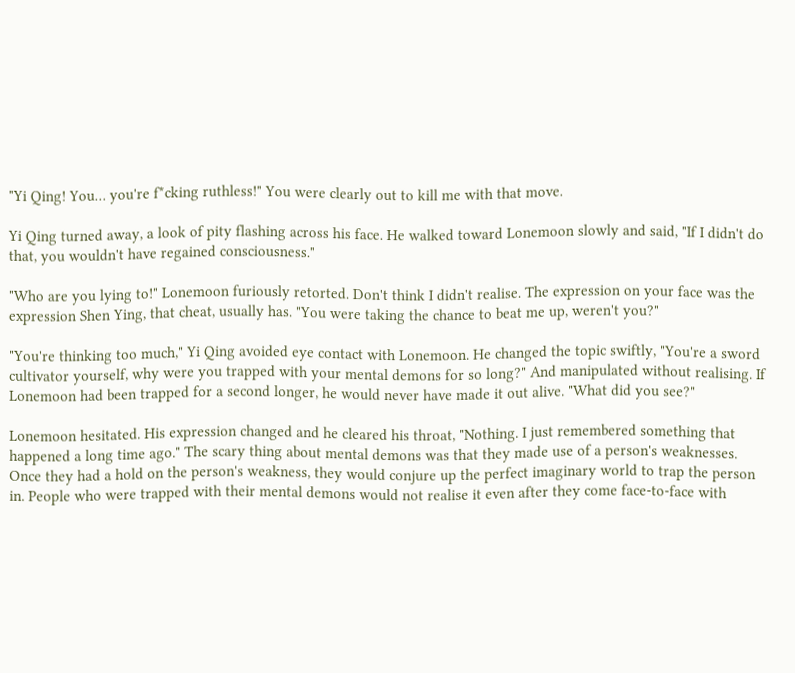"Yi Qing! You… you're f*cking ruthless!" You were clearly out to kill me with that move.

Yi Qing turned away, a look of pity flashing across his face. He walked toward Lonemoon slowly and said, "If I didn't do that, you wouldn't have regained consciousness."

"Who are you lying to!" Lonemoon furiously retorted. Don't think I didn't realise. The expression on your face was the expression Shen Ying, that cheat, usually has. "You were taking the chance to beat me up, weren't you?"

"You're thinking too much," Yi Qing avoided eye contact with Lonemoon. He changed the topic swiftly, "You're a sword cultivator yourself, why were you trapped with your mental demons for so long?" And manipulated without realising. If Lonemoon had been trapped for a second longer, he would never have made it out alive. "What did you see?"

Lonemoon hesitated. His expression changed and he cleared his throat, "Nothing. I just remembered something that happened a long time ago." The scary thing about mental demons was that they made use of a person's weaknesses. Once they had a hold on the person's weakness, they would conjure up the perfect imaginary world to trap the person in. People who were trapped with their mental demons would not realise it even after they come face-to-face with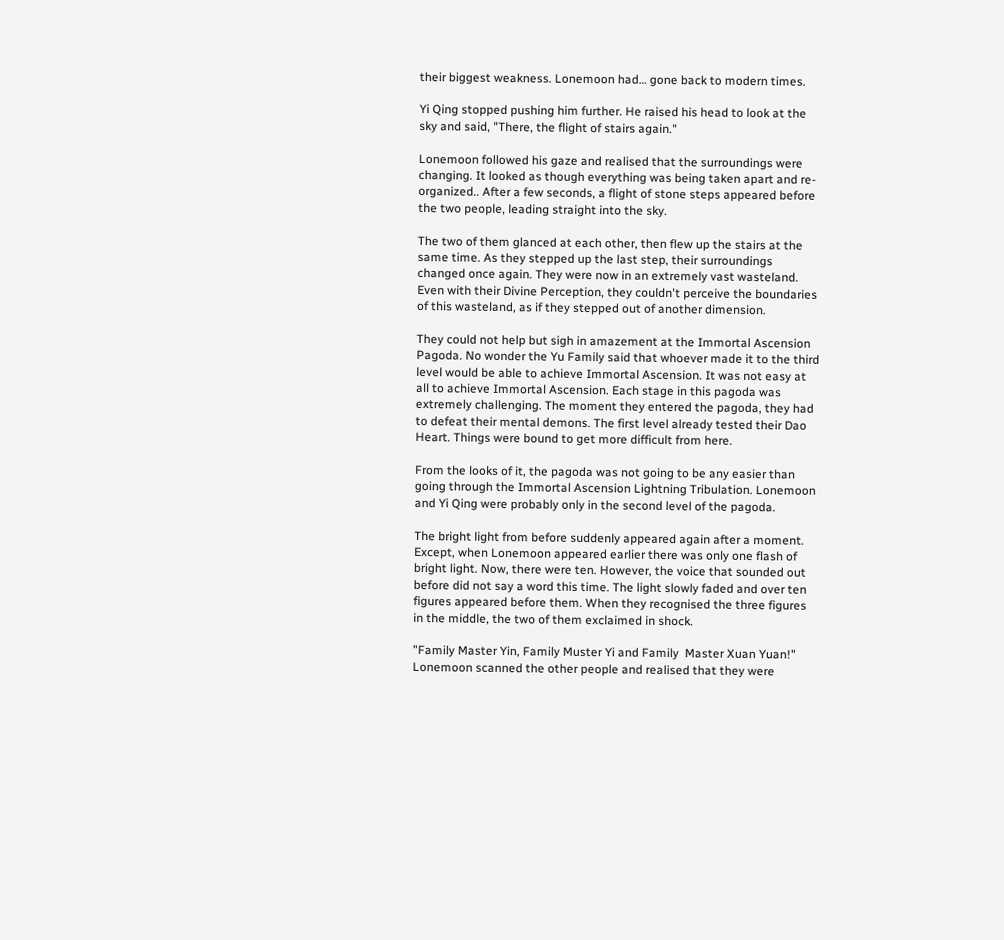their biggest weakness. Lonemoon had… gone back to modern times.

Yi Qing stopped pushing him further. He raised his head to look at the sky and said, "There, the flight of stairs again."

Lonemoon followed his gaze and realised that the surroundings were changing. It looked as though everything was being taken apart and re-organized.. After a few seconds, a flight of stone steps appeared before the two people, leading straight into the sky.

The two of them glanced at each other, then flew up the stairs at the same time. As they stepped up the last step, their surroundings changed once again. They were now in an extremely vast wasteland. Even with their Divine Perception, they couldn't perceive the boundaries of this wasteland, as if they stepped out of another dimension.

They could not help but sigh in amazement at the Immortal Ascension Pagoda. No wonder the Yu Family said that whoever made it to the third level would be able to achieve Immortal Ascension. It was not easy at all to achieve Immortal Ascension. Each stage in this pagoda was extremely challenging. The moment they entered the pagoda, they had to defeat their mental demons. The first level already tested their Dao Heart. Things were bound to get more difficult from here.

From the looks of it, the pagoda was not going to be any easier than going through the Immortal Ascension Lightning Tribulation. Lonemoon and Yi Qing were probably only in the second level of the pagoda.

The bright light from before suddenly appeared again after a moment. Except, when Lonemoon appeared earlier there was only one flash of bright light. Now, there were ten. However, the voice that sounded out before did not say a word this time. The light slowly faded and over ten figures appeared before them. When they recognised the three figures in the middle, the two of them exclaimed in shock.

"Family Master Yin, Family Muster Yi and Family  Master Xuan Yuan!" Lonemoon scanned the other people and realised that they were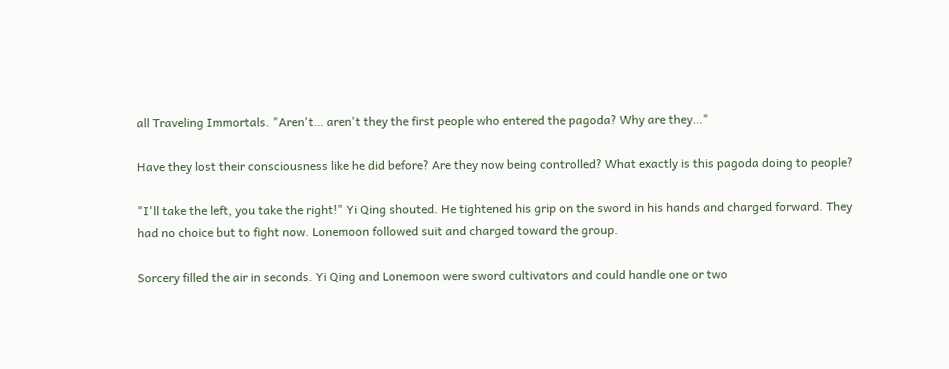all Traveling Immortals. "Aren't… aren't they the first people who entered the pagoda? Why are they…"

Have they lost their consciousness like he did before? Are they now being controlled? What exactly is this pagoda doing to people?

"I'll take the left, you take the right!" Yi Qing shouted. He tightened his grip on the sword in his hands and charged forward. They had no choice but to fight now. Lonemoon followed suit and charged toward the group.

Sorcery filled the air in seconds. Yi Qing and Lonemoon were sword cultivators and could handle one or two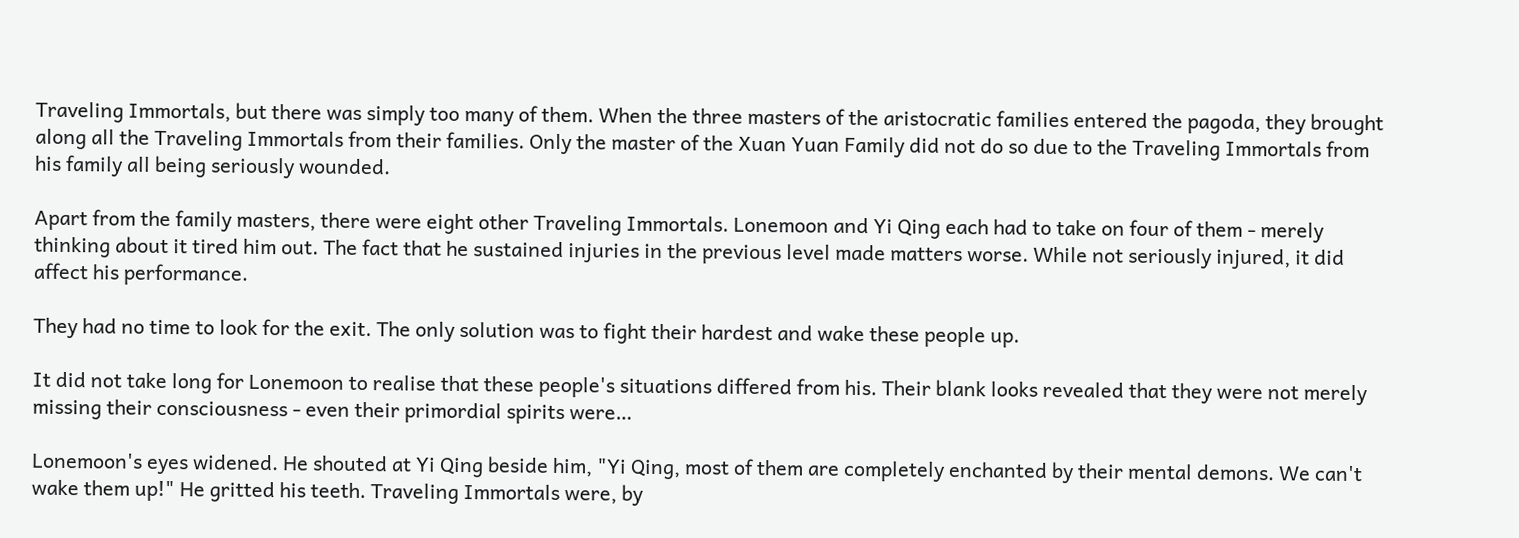Traveling Immortals, but there was simply too many of them. When the three masters of the aristocratic families entered the pagoda, they brought along all the Traveling Immortals from their families. Only the master of the Xuan Yuan Family did not do so due to the Traveling Immortals from his family all being seriously wounded.

Apart from the family masters, there were eight other Traveling Immortals. Lonemoon and Yi Qing each had to take on four of them - merely thinking about it tired him out. The fact that he sustained injuries in the previous level made matters worse. While not seriously injured, it did affect his performance.

They had no time to look for the exit. The only solution was to fight their hardest and wake these people up.

It did not take long for Lonemoon to realise that these people's situations differed from his. Their blank looks revealed that they were not merely missing their consciousness - even their primordial spirits were…

Lonemoon's eyes widened. He shouted at Yi Qing beside him, "Yi Qing, most of them are completely enchanted by their mental demons. We can't wake them up!" He gritted his teeth. Traveling Immortals were, by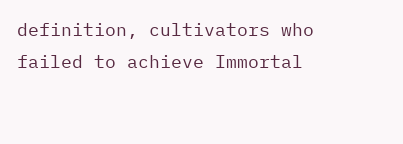definition, cultivators who failed to achieve Immortal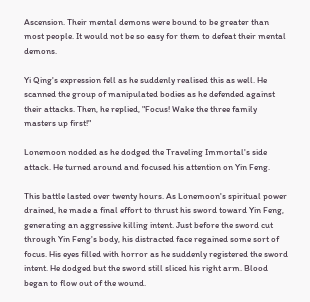Ascension. Their mental demons were bound to be greater than most people. It would not be so easy for them to defeat their mental demons.

Yi Qing's expression fell as he suddenly realised this as well. He scanned the group of manipulated bodies as he defended against their attacks. Then, he replied, "Focus! Wake the three family masters up first!"

Lonemoon nodded as he dodged the Traveling Immortal's side attack. He turned around and focused his attention on Yin Feng.

This battle lasted over twenty hours. As Lonemoon's spiritual power drained, he made a final effort to thrust his sword toward Yin Feng, generating an aggressive killing intent. Just before the sword cut through Yin Feng's body, his distracted face regained some sort of focus. His eyes filled with horror as he suddenly registered the sword intent. He dodged but the sword still sliced his right arm. Blood began to flow out of the wound.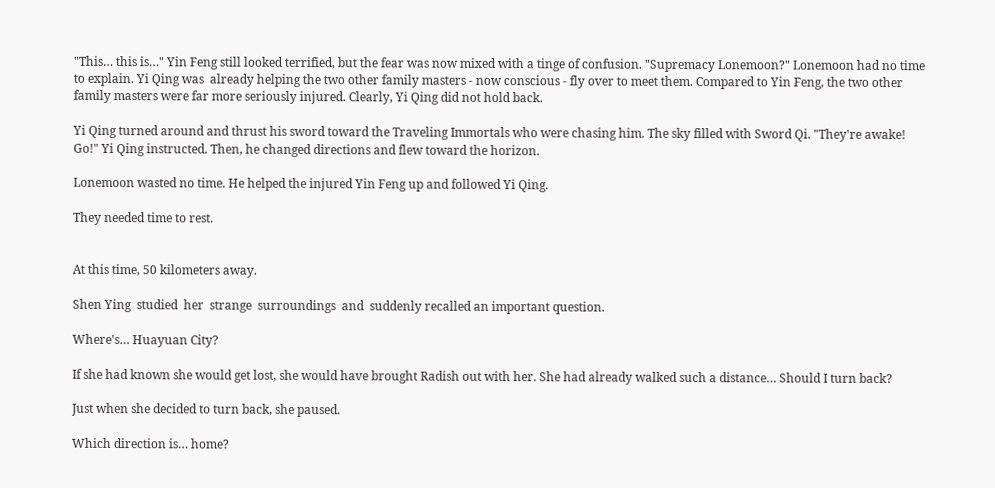"This… this is…" Yin Feng still looked terrified, but the fear was now mixed with a tinge of confusion. "Supremacy Lonemoon?" Lonemoon had no time to explain. Yi Qing was  already helping the two other family masters - now conscious - fly over to meet them. Compared to Yin Feng, the two other family masters were far more seriously injured. Clearly, Yi Qing did not hold back.

Yi Qing turned around and thrust his sword toward the Traveling Immortals who were chasing him. The sky filled with Sword Qi. "They're awake! Go!" Yi Qing instructed. Then, he changed directions and flew toward the horizon.

Lonemoon wasted no time. He helped the injured Yin Feng up and followed Yi Qing.

They needed time to rest.


At this time, 50 kilometers away.

Shen Ying  studied  her  strange  surroundings  and  suddenly recalled an important question.

Where's… Huayuan City?

If she had known she would get lost, she would have brought Radish out with her. She had already walked such a distance… Should I turn back?

Just when she decided to turn back, she paused.

Which direction is… home?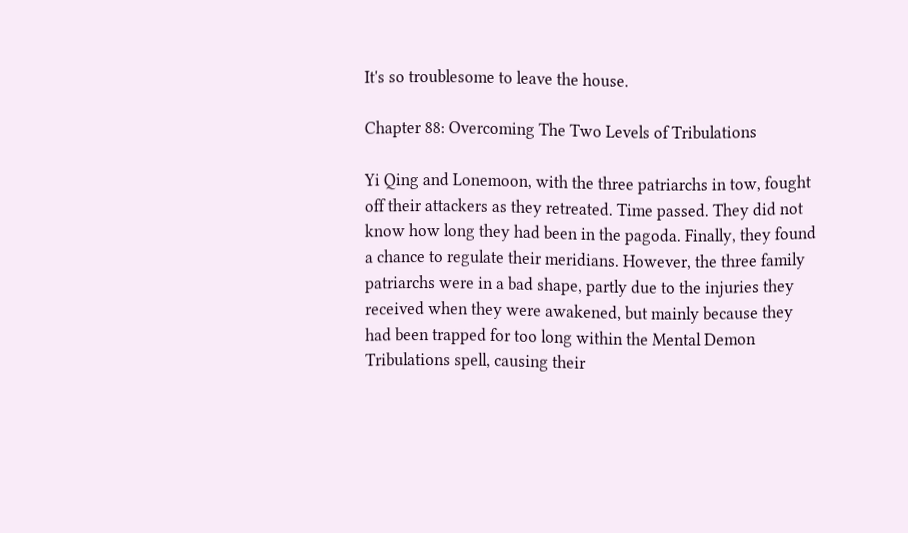It's so troublesome to leave the house.

Chapter 88: Overcoming The Two Levels of Tribulations

Yi Qing and Lonemoon, with the three patriarchs in tow, fought off their attackers as they retreated. Time passed. They did not know how long they had been in the pagoda. Finally, they found a chance to regulate their meridians. However, the three family patriarchs were in a bad shape, partly due to the injuries they received when they were awakened, but mainly because they had been trapped for too long within the Mental Demon Tribulations spell, causing their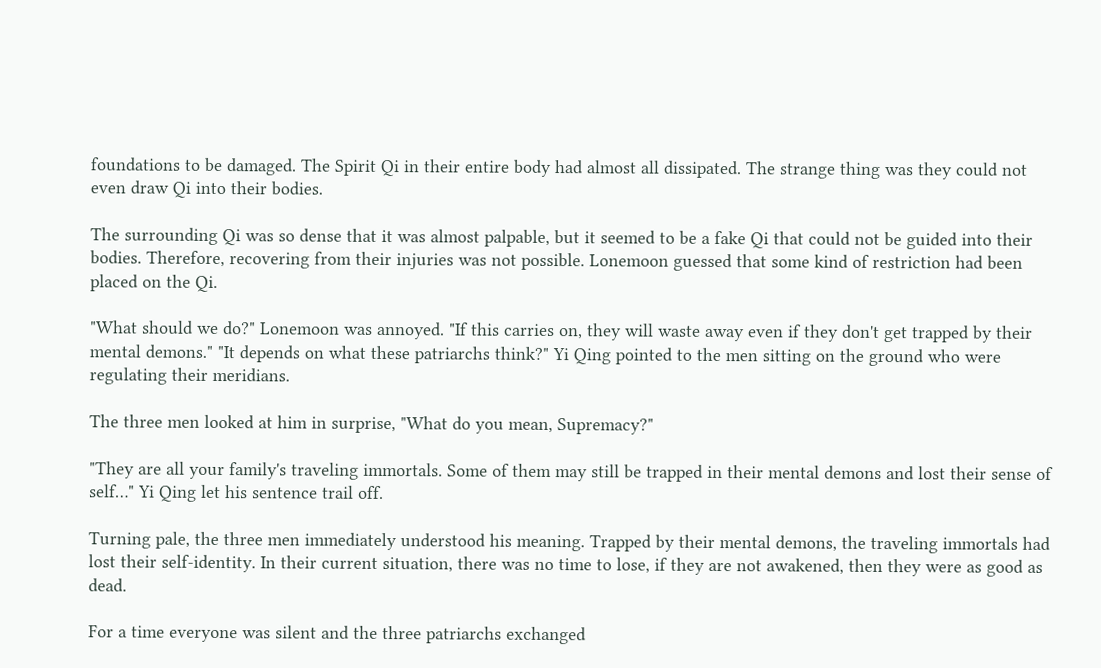foundations to be damaged. The Spirit Qi in their entire body had almost all dissipated. The strange thing was they could not even draw Qi into their bodies.

The surrounding Qi was so dense that it was almost palpable, but it seemed to be a fake Qi that could not be guided into their bodies. Therefore, recovering from their injuries was not possible. Lonemoon guessed that some kind of restriction had been placed on the Qi.

"What should we do?" Lonemoon was annoyed. "If this carries on, they will waste away even if they don't get trapped by their mental demons." "It depends on what these patriarchs think?" Yi Qing pointed to the men sitting on the ground who were regulating their meridians.

The three men looked at him in surprise, "What do you mean, Supremacy?"

"They are all your family's traveling immortals. Some of them may still be trapped in their mental demons and lost their sense of self…" Yi Qing let his sentence trail off.

Turning pale, the three men immediately understood his meaning. Trapped by their mental demons, the traveling immortals had lost their self-identity. In their current situation, there was no time to lose, if they are not awakened, then they were as good as dead.

For a time everyone was silent and the three patriarchs exchanged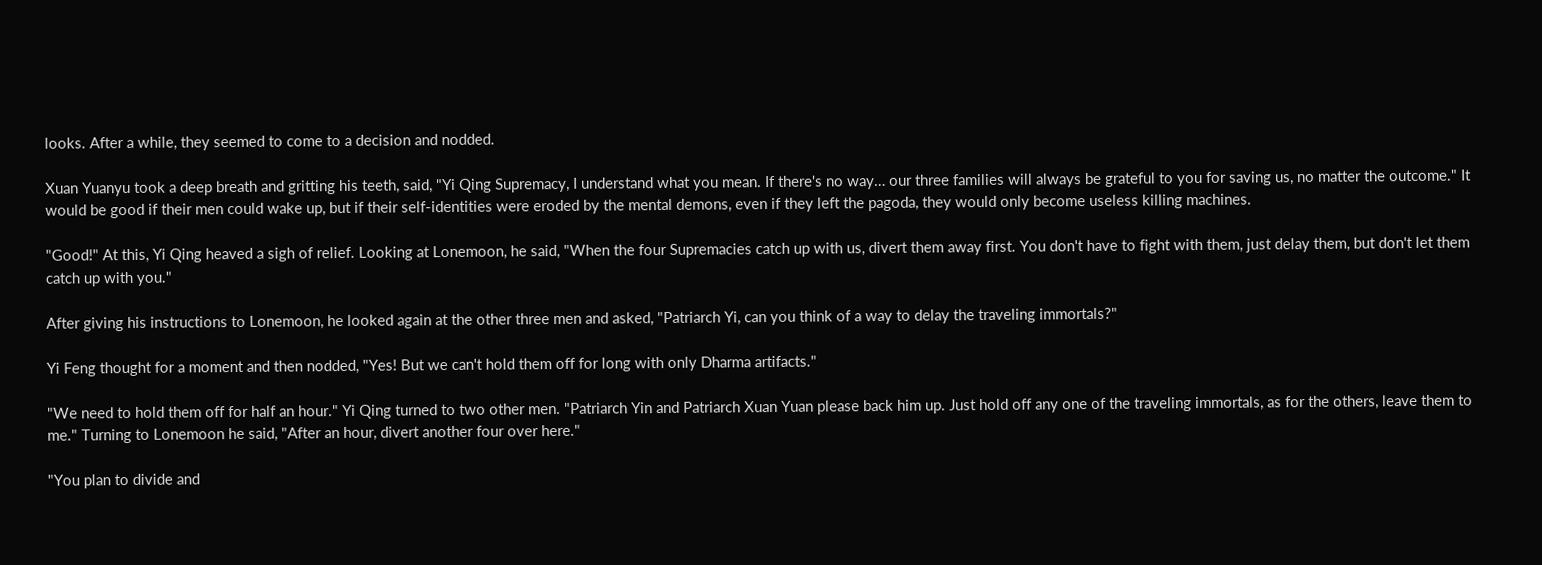looks. After a while, they seemed to come to a decision and nodded.

Xuan Yuanyu took a deep breath and gritting his teeth, said, "Yi Qing Supremacy, I understand what you mean. If there's no way… our three families will always be grateful to you for saving us, no matter the outcome." It would be good if their men could wake up, but if their self-identities were eroded by the mental demons, even if they left the pagoda, they would only become useless killing machines.

"Good!" At this, Yi Qing heaved a sigh of relief. Looking at Lonemoon, he said, "When the four Supremacies catch up with us, divert them away first. You don't have to fight with them, just delay them, but don't let them catch up with you."

After giving his instructions to Lonemoon, he looked again at the other three men and asked, "Patriarch Yi, can you think of a way to delay the traveling immortals?"

Yi Feng thought for a moment and then nodded, "Yes! But we can't hold them off for long with only Dharma artifacts."

"We need to hold them off for half an hour." Yi Qing turned to two other men. "Patriarch Yin and Patriarch Xuan Yuan please back him up. Just hold off any one of the traveling immortals, as for the others, leave them to me." Turning to Lonemoon he said, "After an hour, divert another four over here."

"You plan to divide and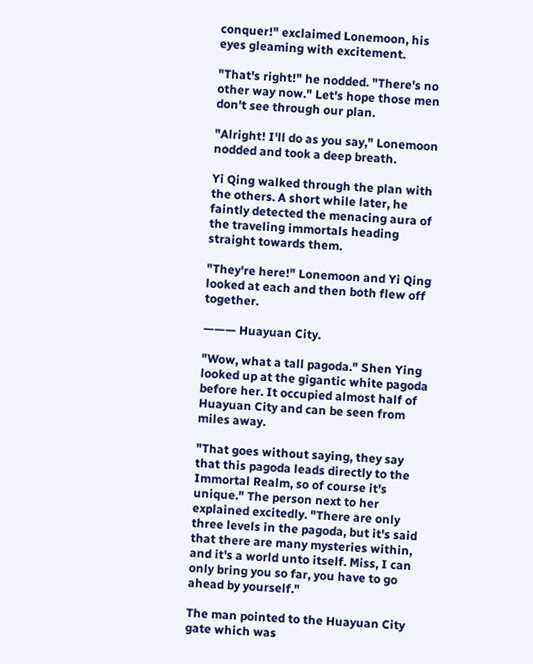conquer!" exclaimed Lonemoon, his eyes gleaming with excitement.

"That's right!" he nodded. "There's no other way now." Let's hope those men don't see through our plan.

"Alright! I'll do as you say," Lonemoon nodded and took a deep breath.

Yi Qing walked through the plan with the others. A short while later, he faintly detected the menacing aura of the traveling immortals heading straight towards them.

"They're here!" Lonemoon and Yi Qing looked at each and then both flew off together.

——— Huayuan City.

"Wow, what a tall pagoda." Shen Ying looked up at the gigantic white pagoda before her. It occupied almost half of Huayuan City and can be seen from miles away.

"That goes without saying, they say that this pagoda leads directly to the Immortal Realm, so of course it's unique." The person next to her explained excitedly. "There are only three levels in the pagoda, but it's said that there are many mysteries within, and it's a world unto itself. Miss, I can only bring you so far, you have to go ahead by yourself."

The man pointed to the Huayuan City gate which was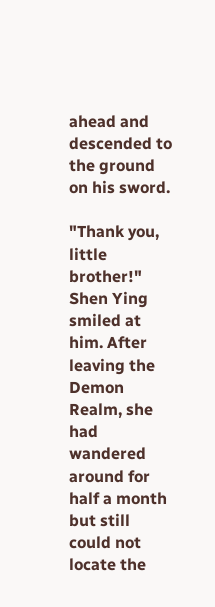ahead and descended to the ground on his sword.

"Thank you, little brother!" Shen Ying smiled at him. After leaving the Demon Realm, she had wandered around for half a month but still could not locate the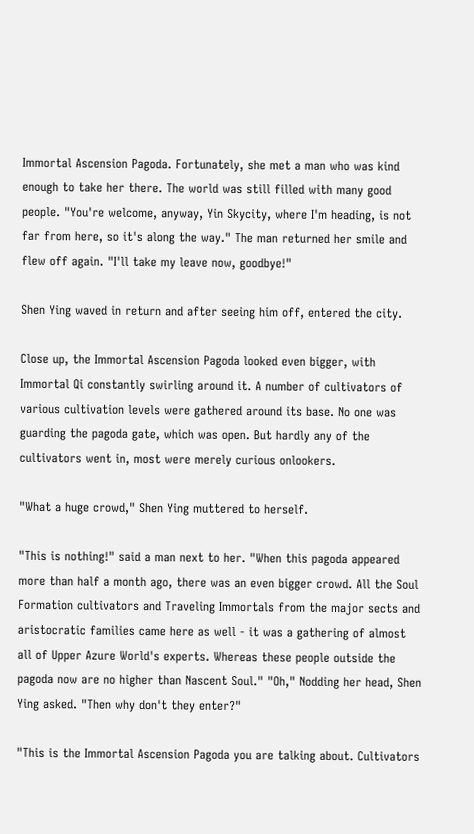Immortal Ascension Pagoda. Fortunately, she met a man who was kind enough to take her there. The world was still filled with many good people. "You're welcome, anyway, Yin Skycity, where I'm heading, is not far from here, so it's along the way." The man returned her smile and flew off again. "I'll take my leave now, goodbye!"

Shen Ying waved in return and after seeing him off, entered the city.

Close up, the Immortal Ascension Pagoda looked even bigger, with Immortal Qi constantly swirling around it. A number of cultivators of various cultivation levels were gathered around its base. No one was guarding the pagoda gate, which was open. But hardly any of the cultivators went in, most were merely curious onlookers.

"What a huge crowd," Shen Ying muttered to herself.

"This is nothing!" said a man next to her. "When this pagoda appeared more than half a month ago, there was an even bigger crowd. All the Soul Formation cultivators and Traveling Immortals from the major sects and aristocratic families came here as well - it was a gathering of almost all of Upper Azure World's experts. Whereas these people outside the pagoda now are no higher than Nascent Soul." "Oh," Nodding her head, Shen Ying asked. "Then why don't they enter?"

"This is the Immortal Ascension Pagoda you are talking about. Cultivators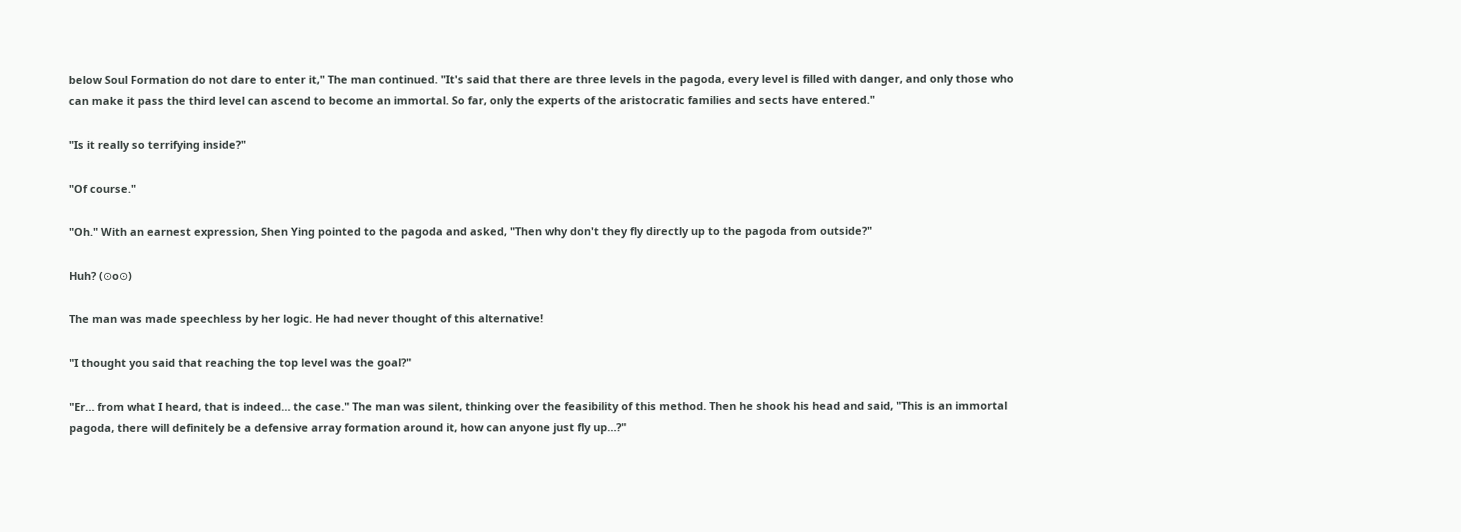below Soul Formation do not dare to enter it," The man continued. "It's said that there are three levels in the pagoda, every level is filled with danger, and only those who can make it pass the third level can ascend to become an immortal. So far, only the experts of the aristocratic families and sects have entered."

"Is it really so terrifying inside?"

"Of course."

"Oh." With an earnest expression, Shen Ying pointed to the pagoda and asked, "Then why don't they fly directly up to the pagoda from outside?"

Huh? (⊙o⊙)

The man was made speechless by her logic. He had never thought of this alternative!

"I thought you said that reaching the top level was the goal?"

"Er… from what I heard, that is indeed… the case." The man was silent, thinking over the feasibility of this method. Then he shook his head and said, "This is an immortal pagoda, there will definitely be a defensive array formation around it, how can anyone just fly up…?"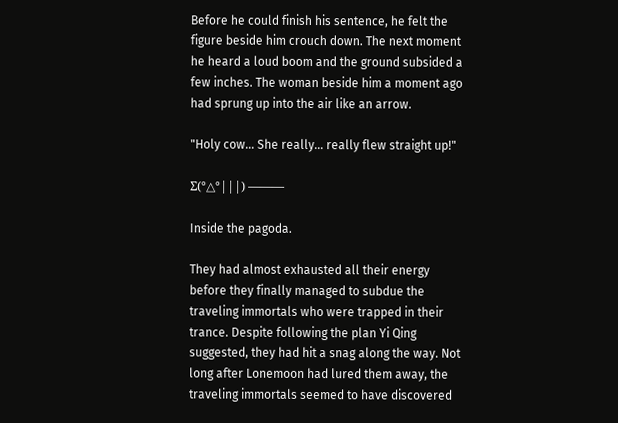Before he could finish his sentence, he felt the figure beside him crouch down. The next moment he heard a loud boom and the ground subsided a few inches. The woman beside him a moment ago had sprung up into the air like an arrow.

"Holy cow… She really… really flew straight up!"

Σ(°△°|||) ———

Inside the pagoda.

They had almost exhausted all their energy before they finally managed to subdue the traveling immortals who were trapped in their trance. Despite following the plan Yi Qing suggested, they had hit a snag along the way. Not long after Lonemoon had lured them away, the traveling immortals seemed to have discovered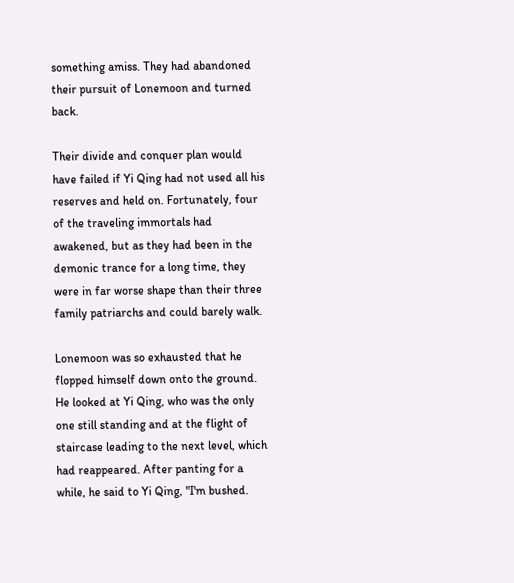something amiss. They had abandoned their pursuit of Lonemoon and turned back.

Their divide and conquer plan would have failed if Yi Qing had not used all his reserves and held on. Fortunately, four of the traveling immortals had awakened, but as they had been in the demonic trance for a long time, they were in far worse shape than their three family patriarchs and could barely walk.

Lonemoon was so exhausted that he flopped himself down onto the ground. He looked at Yi Qing, who was the only one still standing and at the flight of staircase leading to the next level, which had reappeared. After panting for a while, he said to Yi Qing, "I'm bushed.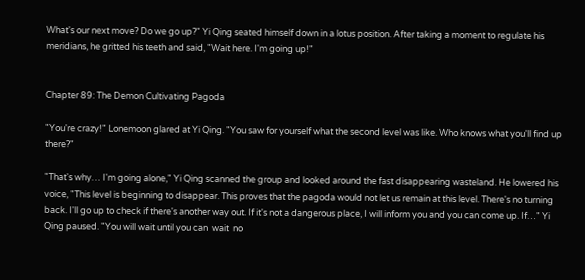What's our next move? Do we go up?" Yi Qing seated himself down in a lotus position. After taking a moment to regulate his meridians, he gritted his teeth and said, "Wait here. I'm going up!"


Chapter 89: The Demon Cultivating Pagoda

"You're crazy!" Lonemoon glared at Yi Qing. "You saw for yourself what the second level was like. Who knows what you'll find up there?"

"That's why… I'm going alone," Yi Qing scanned the group and looked around the fast disappearing wasteland. He lowered his voice, "This level is beginning to disappear. This proves that the pagoda would not let us remain at this level. There's no turning back. I'll go up to check if there's another way out. If it's not a dangerous place, I will inform you and you can come up. If…" Yi Qing paused. "You will wait until you can  wait  no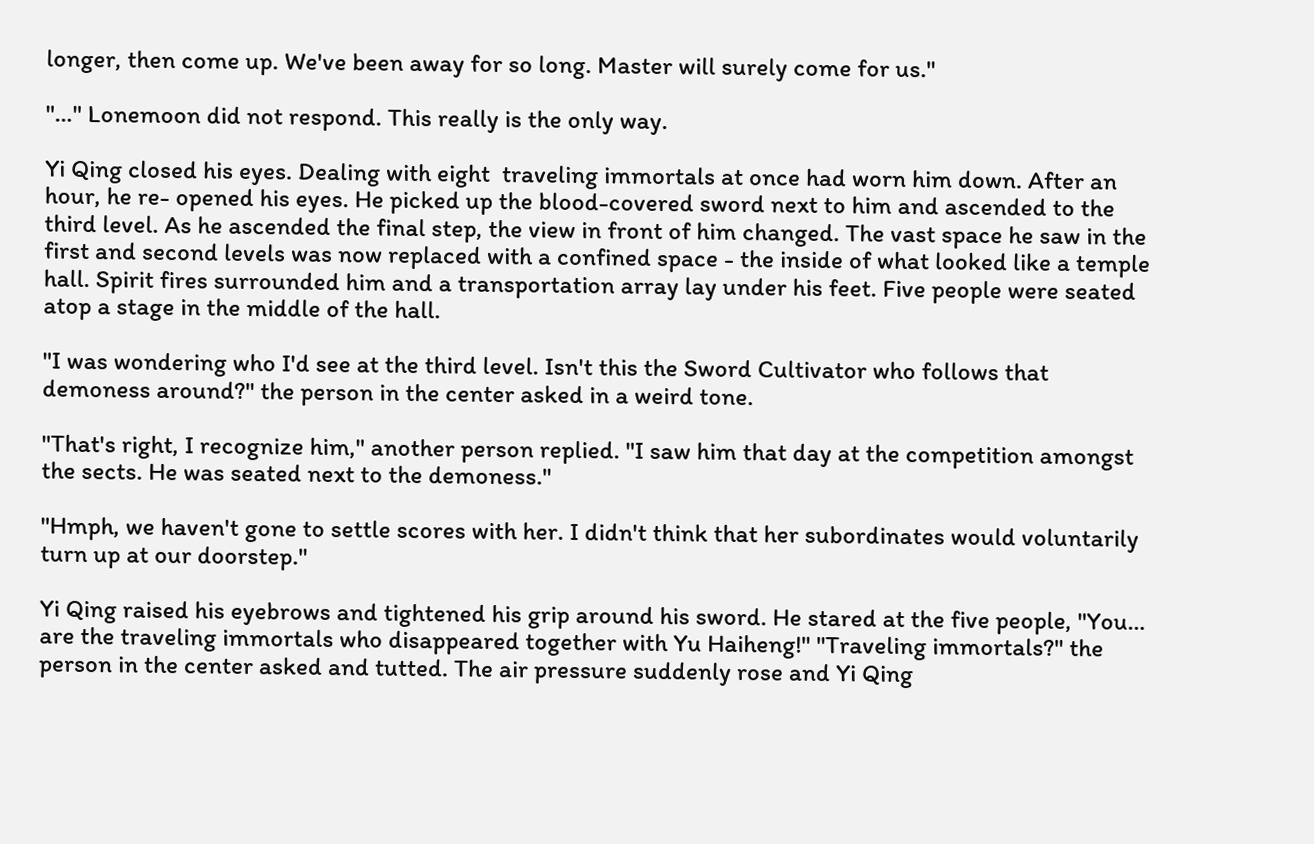longer, then come up. We've been away for so long. Master will surely come for us."

"…" Lonemoon did not respond. This really is the only way.

Yi Qing closed his eyes. Dealing with eight  traveling immortals at once had worn him down. After an hour, he re- opened his eyes. He picked up the blood-covered sword next to him and ascended to the third level. As he ascended the final step, the view in front of him changed. The vast space he saw in the first and second levels was now replaced with a confined space - the inside of what looked like a temple hall. Spirit fires surrounded him and a transportation array lay under his feet. Five people were seated atop a stage in the middle of the hall.

"I was wondering who I'd see at the third level. Isn't this the Sword Cultivator who follows that demoness around?" the person in the center asked in a weird tone.

"That's right, I recognize him," another person replied. "I saw him that day at the competition amongst the sects. He was seated next to the demoness."

"Hmph, we haven't gone to settle scores with her. I didn't think that her subordinates would voluntarily turn up at our doorstep."

Yi Qing raised his eyebrows and tightened his grip around his sword. He stared at the five people, "You… are the traveling immortals who disappeared together with Yu Haiheng!" "Traveling immortals?" the person in the center asked and tutted. The air pressure suddenly rose and Yi Qing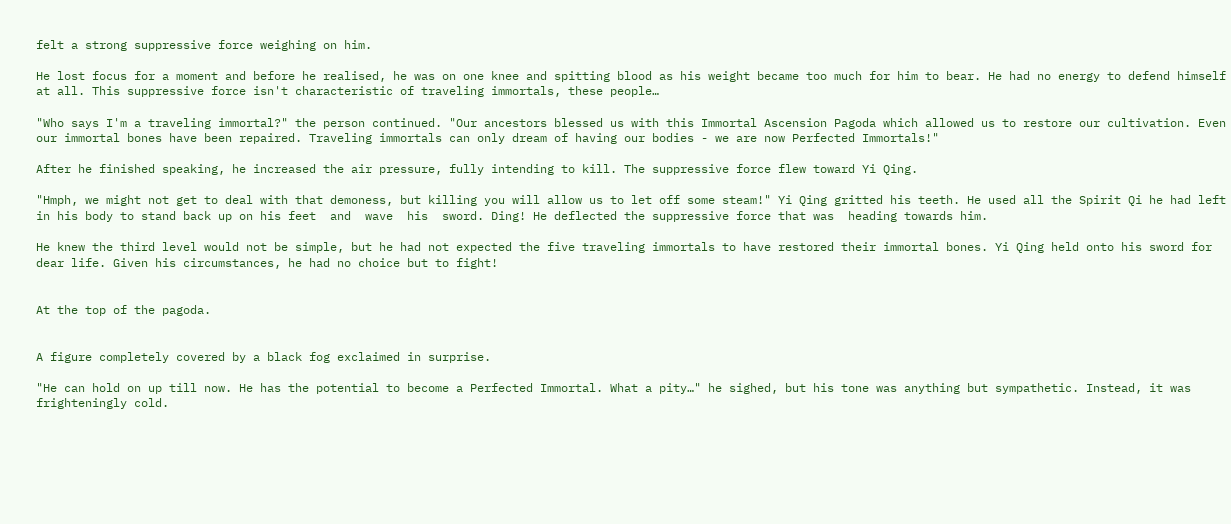felt a strong suppressive force weighing on him.

He lost focus for a moment and before he realised, he was on one knee and spitting blood as his weight became too much for him to bear. He had no energy to defend himself at all. This suppressive force isn't characteristic of traveling immortals, these people…

"Who says I'm a traveling immortal?" the person continued. "Our ancestors blessed us with this Immortal Ascension Pagoda which allowed us to restore our cultivation. Even our immortal bones have been repaired. Traveling immortals can only dream of having our bodies - we are now Perfected Immortals!"

After he finished speaking, he increased the air pressure, fully intending to kill. The suppressive force flew toward Yi Qing.

"Hmph, we might not get to deal with that demoness, but killing you will allow us to let off some steam!" Yi Qing gritted his teeth. He used all the Spirit Qi he had left in his body to stand back up on his feet  and  wave  his  sword. Ding! He deflected the suppressive force that was  heading towards him.

He knew the third level would not be simple, but he had not expected the five traveling immortals to have restored their immortal bones. Yi Qing held onto his sword for dear life. Given his circumstances, he had no choice but to fight!


At the top of the pagoda.


A figure completely covered by a black fog exclaimed in surprise.

"He can hold on up till now. He has the potential to become a Perfected Immortal. What a pity…" he sighed, but his tone was anything but sympathetic. Instead, it was frighteningly cold.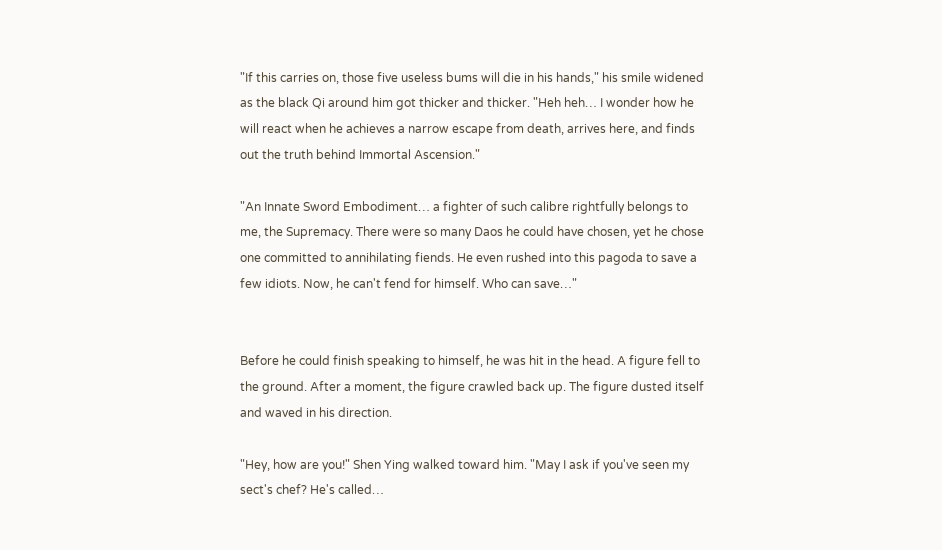"If this carries on, those five useless bums will die in his hands," his smile widened as the black Qi around him got thicker and thicker. "Heh heh… I wonder how he will react when he achieves a narrow escape from death, arrives here, and finds out the truth behind Immortal Ascension."

"An Innate Sword Embodiment… a fighter of such calibre rightfully belongs to me, the Supremacy. There were so many Daos he could have chosen, yet he chose one committed to annihilating fiends. He even rushed into this pagoda to save a few idiots. Now, he can't fend for himself. Who can save…"


Before he could finish speaking to himself, he was hit in the head. A figure fell to the ground. After a moment, the figure crawled back up. The figure dusted itself and waved in his direction.

"Hey, how are you!" Shen Ying walked toward him. "May I ask if you've seen my sect's chef? He's called…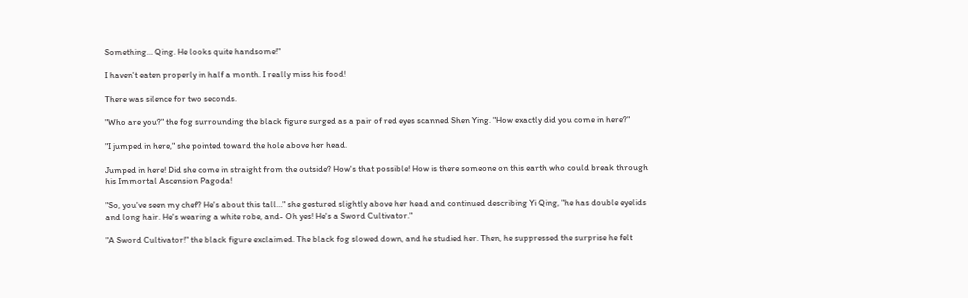Something… Qing. He looks quite handsome!"

I haven't eaten properly in half a month. I really miss his food!

There was silence for two seconds.

"Who are you?" the fog surrounding the black figure surged as a pair of red eyes scanned Shen Ying. "How exactly did you come in here?"

"I jumped in here," she pointed toward the hole above her head.

Jumped in here! Did she come in straight from the outside? How's that possible! How is there someone on this earth who could break through his Immortal Ascension Pagoda!

"So, you've seen my chef? He's about this tall…" she gestured slightly above her head and continued describing Yi Qing, "he has double eyelids and long hair. He's wearing a white robe, and- Oh yes! He's a Sword Cultivator."

"A Sword Cultivator!" the black figure exclaimed. The black fog slowed down, and he studied her. Then, he suppressed the surprise he felt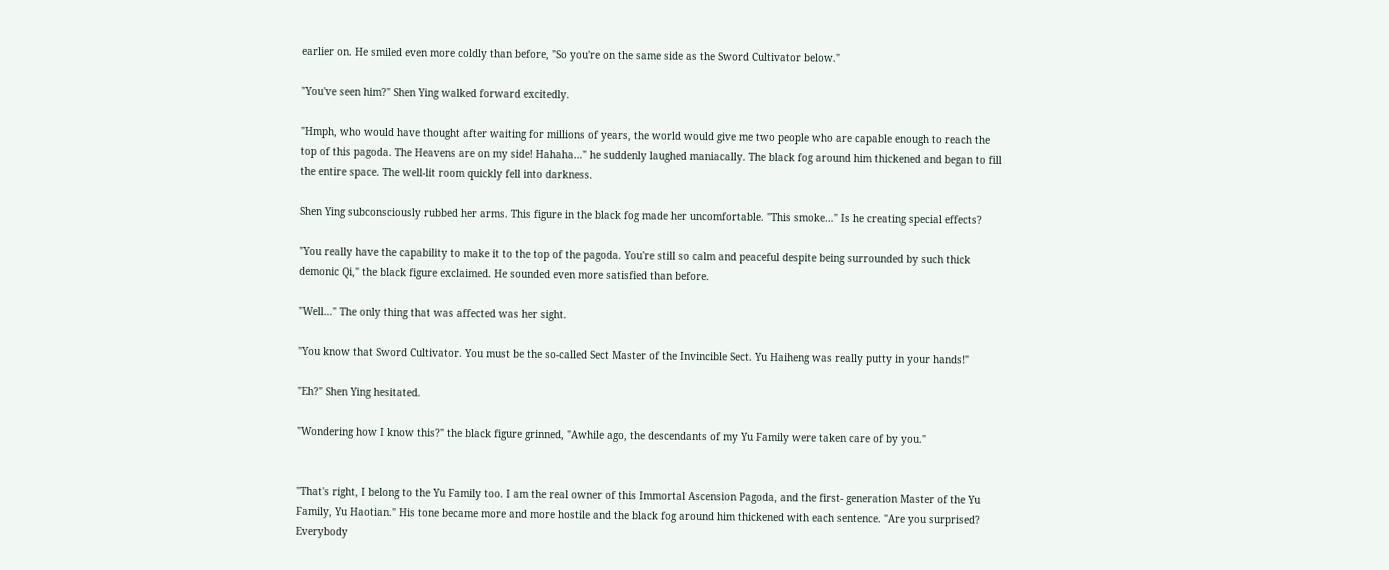earlier on. He smiled even more coldly than before, "So you're on the same side as the Sword Cultivator below."

"You've seen him?" Shen Ying walked forward excitedly.

"Hmph, who would have thought after waiting for millions of years, the world would give me two people who are capable enough to reach the top of this pagoda. The Heavens are on my side! Hahaha…" he suddenly laughed maniacally. The black fog around him thickened and began to fill the entire space. The well-lit room quickly fell into darkness.

Shen Ying subconsciously rubbed her arms. This figure in the black fog made her uncomfortable. "This smoke…" Is he creating special effects?

"You really have the capability to make it to the top of the pagoda. You're still so calm and peaceful despite being surrounded by such thick demonic Qi," the black figure exclaimed. He sounded even more satisfied than before.

"Well…" The only thing that was affected was her sight.

"You know that Sword Cultivator. You must be the so-called Sect Master of the Invincible Sect. Yu Haiheng was really putty in your hands!"

"Eh?" Shen Ying hesitated.

"Wondering how I know this?" the black figure grinned, "Awhile ago, the descendants of my Yu Family were taken care of by you."


"That's right, I belong to the Yu Family too. I am the real owner of this Immortal Ascension Pagoda, and the first- generation Master of the Yu Family, Yu Haotian." His tone became more and more hostile and the black fog around him thickened with each sentence. "Are you surprised? Everybody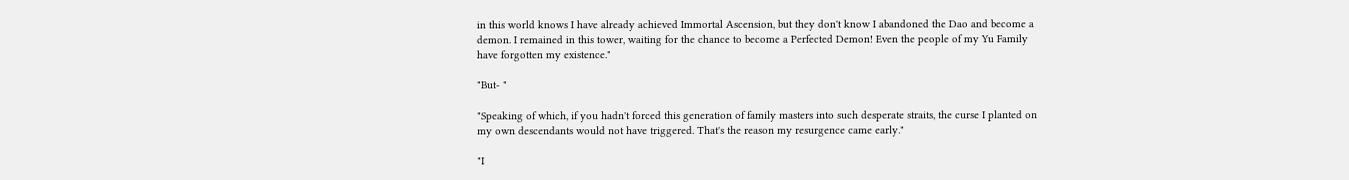in this world knows I have already achieved Immortal Ascension, but they don't know I abandoned the Dao and become a demon. I remained in this tower, waiting for the chance to become a Perfected Demon! Even the people of my Yu Family have forgotten my existence."

"But- "

"Speaking of which, if you hadn't forced this generation of family masters into such desperate straits, the curse I planted on my own descendants would not have triggered. That's the reason my resurgence came early."

"I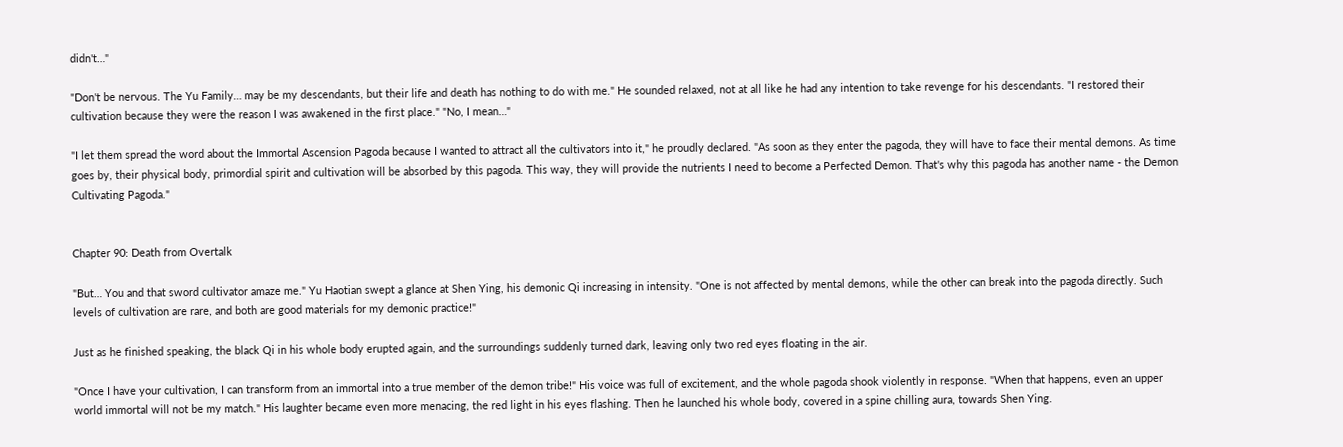didn't…"

"Don't be nervous. The Yu Family… may be my descendants, but their life and death has nothing to do with me." He sounded relaxed, not at all like he had any intention to take revenge for his descendants. "I restored their cultivation because they were the reason I was awakened in the first place." "No, I mean…"

"I let them spread the word about the Immortal Ascension Pagoda because I wanted to attract all the cultivators into it," he proudly declared. "As soon as they enter the pagoda, they will have to face their mental demons. As time goes by, their physical body, primordial spirit and cultivation will be absorbed by this pagoda. This way, they will provide the nutrients I need to become a Perfected Demon. That's why this pagoda has another name - the Demon Cultivating Pagoda."


Chapter 90: Death from Overtalk

"But… You and that sword cultivator amaze me." Yu Haotian swept a glance at Shen Ying, his demonic Qi increasing in intensity. "One is not affected by mental demons, while the other can break into the pagoda directly. Such levels of cultivation are rare, and both are good materials for my demonic practice!"

Just as he finished speaking, the black Qi in his whole body erupted again, and the surroundings suddenly turned dark, leaving only two red eyes floating in the air.

"Once I have your cultivation, I can transform from an immortal into a true member of the demon tribe!" His voice was full of excitement, and the whole pagoda shook violently in response. "When that happens, even an upper world immortal will not be my match." His laughter became even more menacing, the red light in his eyes flashing. Then he launched his whole body, covered in a spine chilling aura, towards Shen Ying.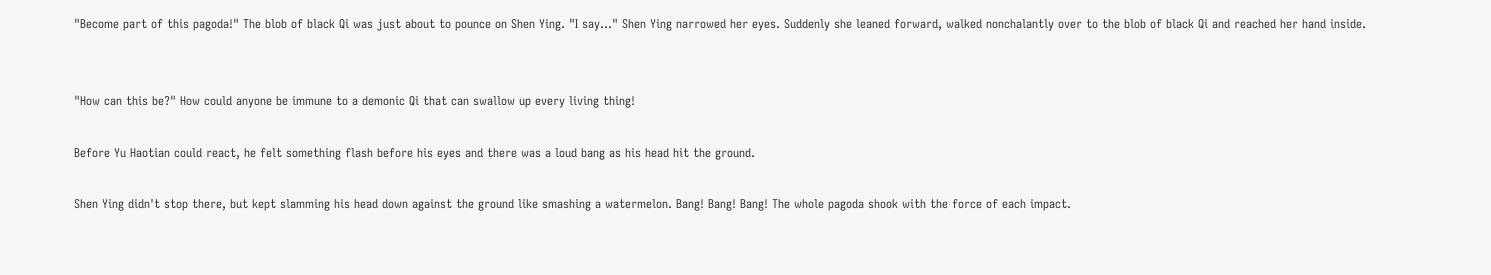"Become part of this pagoda!" The blob of black Qi was just about to pounce on Shen Ying. "I say…" Shen Ying narrowed her eyes. Suddenly she leaned forward, walked nonchalantly over to the blob of black Qi and reached her hand inside.


"How can this be?" How could anyone be immune to a demonic Qi that can swallow up every living thing!

Before Yu Haotian could react, he felt something flash before his eyes and there was a loud bang as his head hit the ground.

Shen Ying didn't stop there, but kept slamming his head down against the ground like smashing a watermelon. Bang! Bang! Bang! The whole pagoda shook with the force of each impact.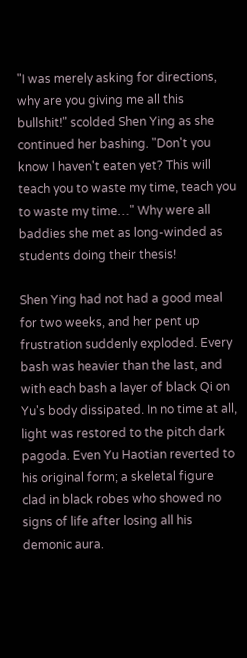"I was merely asking for directions, why are you giving me all this bullshit!" scolded Shen Ying as she continued her bashing. "Don't you know I haven't eaten yet? This will teach you to waste my time, teach you to waste my time…" Why were all baddies she met as long-winded as students doing their thesis!

Shen Ying had not had a good meal for two weeks, and her pent up frustration suddenly exploded. Every bash was heavier than the last, and with each bash a layer of black Qi on Yu's body dissipated. In no time at all, light was restored to the pitch dark pagoda. Even Yu Haotian reverted to his original form; a skeletal figure clad in black robes who showed no signs of life after losing all his demonic aura.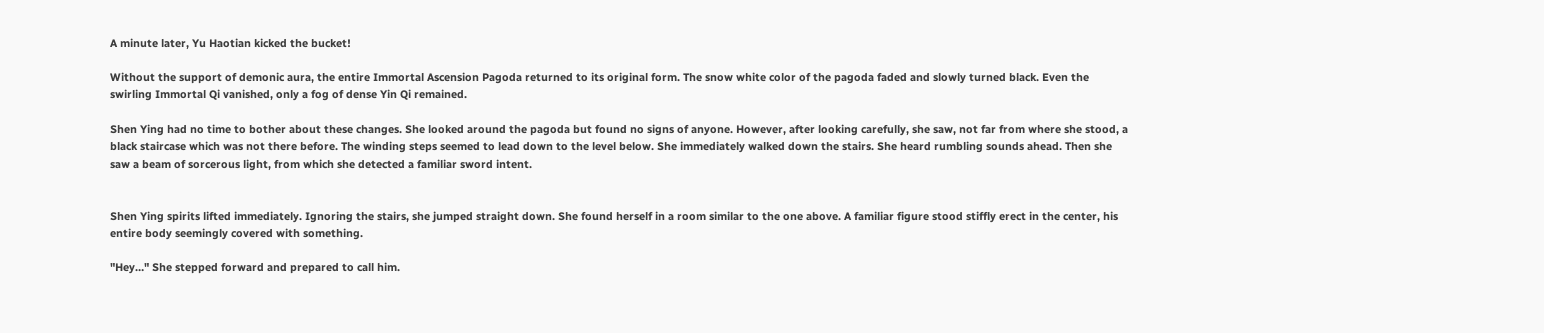A minute later, Yu Haotian kicked the bucket!

Without the support of demonic aura, the entire Immortal Ascension Pagoda returned to its original form. The snow white color of the pagoda faded and slowly turned black. Even the swirling Immortal Qi vanished, only a fog of dense Yin Qi remained.

Shen Ying had no time to bother about these changes. She looked around the pagoda but found no signs of anyone. However, after looking carefully, she saw, not far from where she stood, a black staircase which was not there before. The winding steps seemed to lead down to the level below. She immediately walked down the stairs. She heard rumbling sounds ahead. Then she saw a beam of sorcerous light, from which she detected a familiar sword intent.


Shen Ying spirits lifted immediately. Ignoring the stairs, she jumped straight down. She found herself in a room similar to the one above. A familiar figure stood stiffly erect in the center, his entire body seemingly covered with something.

"Hey…" She stepped forward and prepared to call him.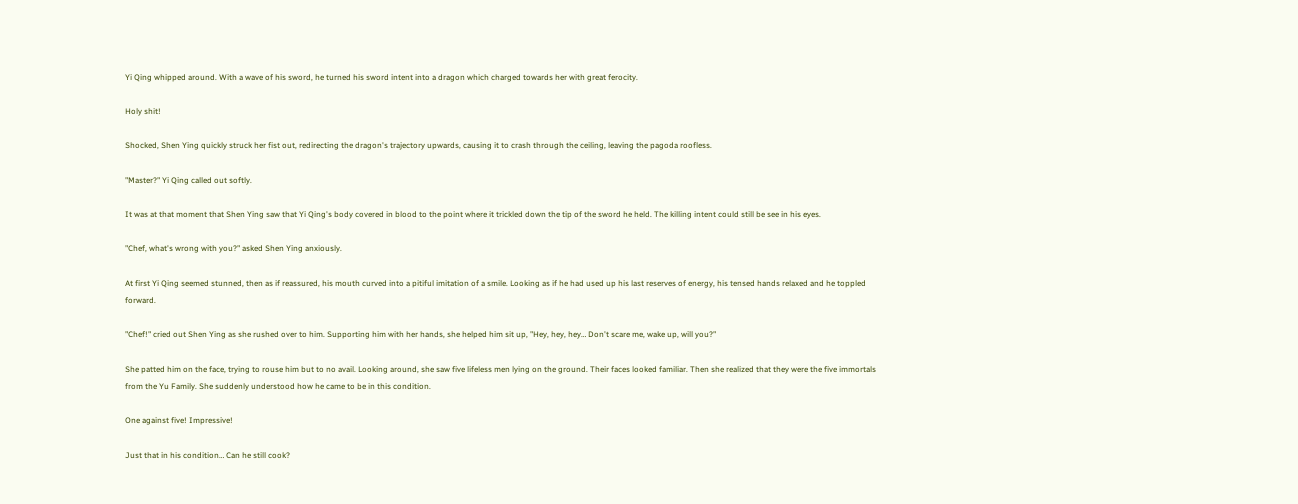Yi Qing whipped around. With a wave of his sword, he turned his sword intent into a dragon which charged towards her with great ferocity.

Holy shit!

Shocked, Shen Ying quickly struck her fist out, redirecting the dragon's trajectory upwards, causing it to crash through the ceiling, leaving the pagoda roofless.

"Master?" Yi Qing called out softly.

It was at that moment that Shen Ying saw that Yi Qing's body covered in blood to the point where it trickled down the tip of the sword he held. The killing intent could still be see in his eyes.

"Chef, what's wrong with you?" asked Shen Ying anxiously.

At first Yi Qing seemed stunned, then as if reassured, his mouth curved into a pitiful imitation of a smile. Looking as if he had used up his last reserves of energy, his tensed hands relaxed and he toppled forward.

"Chef!" cried out Shen Ying as she rushed over to him. Supporting him with her hands, she helped him sit up, "Hey, hey, hey… Don't scare me, wake up, will you?"

She patted him on the face, trying to rouse him but to no avail. Looking around, she saw five lifeless men lying on the ground. Their faces looked familiar. Then she realized that they were the five immortals from the Yu Family. She suddenly understood how he came to be in this condition.

One against five! Impressive!

Just that in his condition… Can he still cook?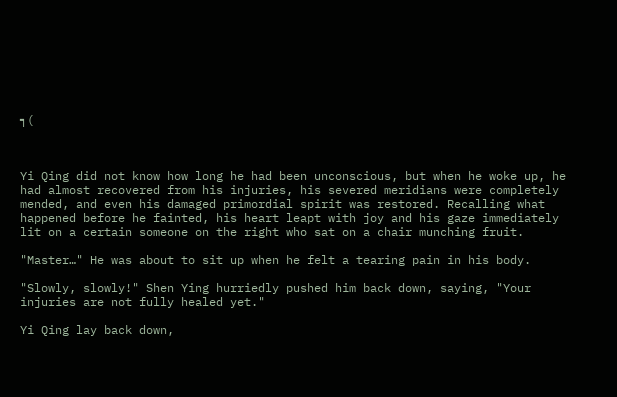┑(



Yi Qing did not know how long he had been unconscious, but when he woke up, he had almost recovered from his injuries, his severed meridians were completely mended, and even his damaged primordial spirit was restored. Recalling what happened before he fainted, his heart leapt with joy and his gaze immediately lit on a certain someone on the right who sat on a chair munching fruit.

"Master…" He was about to sit up when he felt a tearing pain in his body.

"Slowly, slowly!" Shen Ying hurriedly pushed him back down, saying, "Your injuries are not fully healed yet."

Yi Qing lay back down,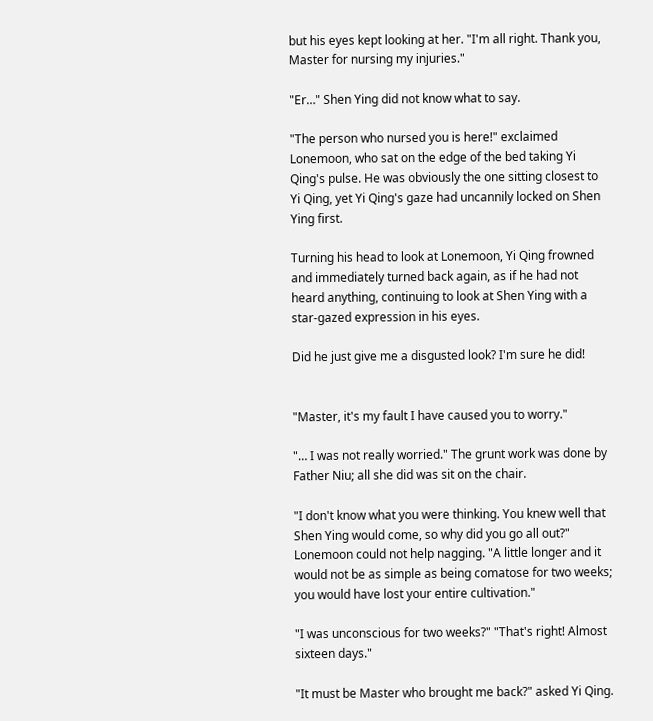but his eyes kept looking at her. "I'm all right. Thank you, Master for nursing my injuries."

"Er…" Shen Ying did not know what to say.

"The person who nursed you is here!" exclaimed Lonemoon, who sat on the edge of the bed taking Yi Qing's pulse. He was obviously the one sitting closest to Yi Qing, yet Yi Qing's gaze had uncannily locked on Shen Ying first.

Turning his head to look at Lonemoon, Yi Qing frowned and immediately turned back again, as if he had not heard anything, continuing to look at Shen Ying with a star-gazed expression in his eyes.

Did he just give me a disgusted look? I'm sure he did!


"Master, it's my fault I have caused you to worry."

"… I was not really worried." The grunt work was done by Father Niu; all she did was sit on the chair.

"I don't know what you were thinking. You knew well that Shen Ying would come, so why did you go all out?" Lonemoon could not help nagging. "A little longer and it would not be as simple as being comatose for two weeks; you would have lost your entire cultivation."

"I was unconscious for two weeks?" "That's right! Almost sixteen days."

"It must be Master who brought me back?" asked Yi Qing.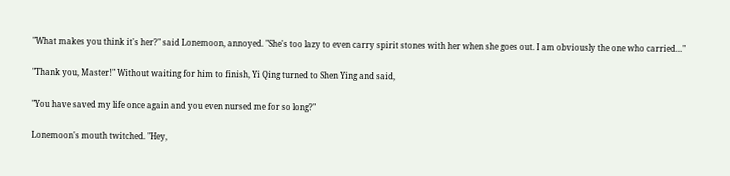"What makes you think it's her?" said Lonemoon, annoyed. "She's too lazy to even carry spirit stones with her when she goes out. I am obviously the one who carried…"

"Thank you, Master!" Without waiting for him to finish, Yi Qing turned to Shen Ying and said,

"You have saved my life once again and you even nursed me for so long?"

Lonemoon's mouth twitched. "Hey,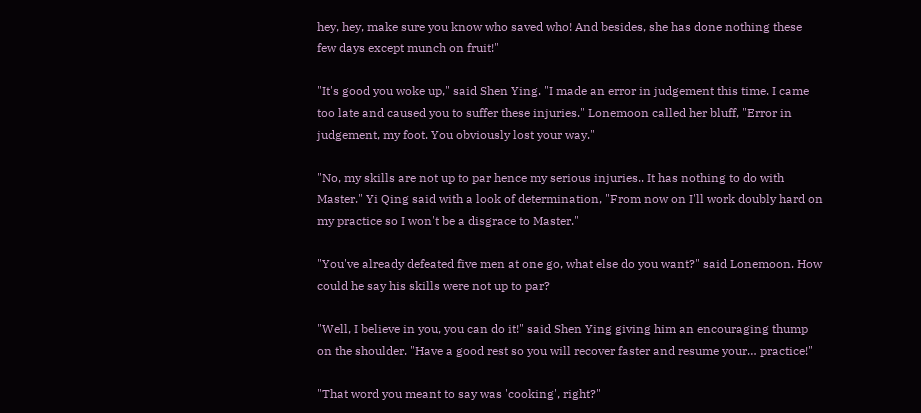hey, hey, make sure you know who saved who! And besides, she has done nothing these few days except munch on fruit!"

"It's good you woke up," said Shen Ying. "I made an error in judgement this time. I came too late and caused you to suffer these injuries." Lonemoon called her bluff, "Error in judgement, my foot. You obviously lost your way."

"No, my skills are not up to par hence my serious injuries.. It has nothing to do with Master." Yi Qing said with a look of determination, "From now on I'll work doubly hard on my practice so I won't be a disgrace to Master."

"You've already defeated five men at one go, what else do you want?" said Lonemoon. How could he say his skills were not up to par?

"Well, I believe in you, you can do it!" said Shen Ying giving him an encouraging thump on the shoulder. "Have a good rest so you will recover faster and resume your… practice!"

"That word you meant to say was 'cooking', right?"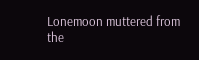Lonemoon muttered from the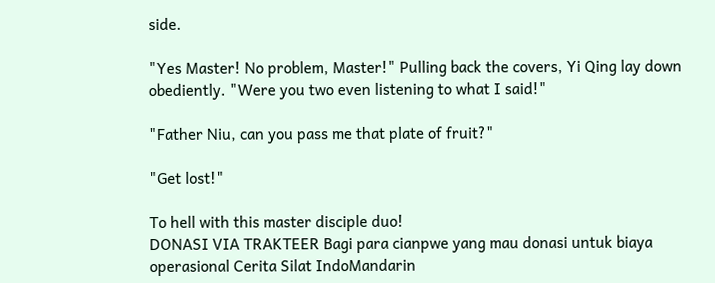side.

"Yes Master! No problem, Master!" Pulling back the covers, Yi Qing lay down obediently. "Were you two even listening to what I said!"

"Father Niu, can you pass me that plate of fruit?"

"Get lost!"

To hell with this master disciple duo!
DONASI VIA TRAKTEER Bagi para cianpwe yang mau donasi untuk biaya operasional Cerita Silat IndoMandarin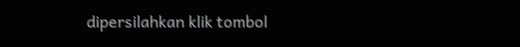dipersilahkan klik tombol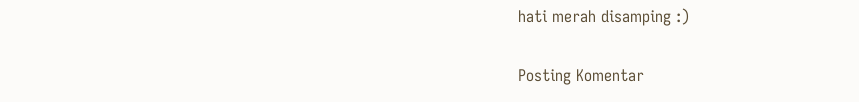hati merah disamping :)

Posting Komentar